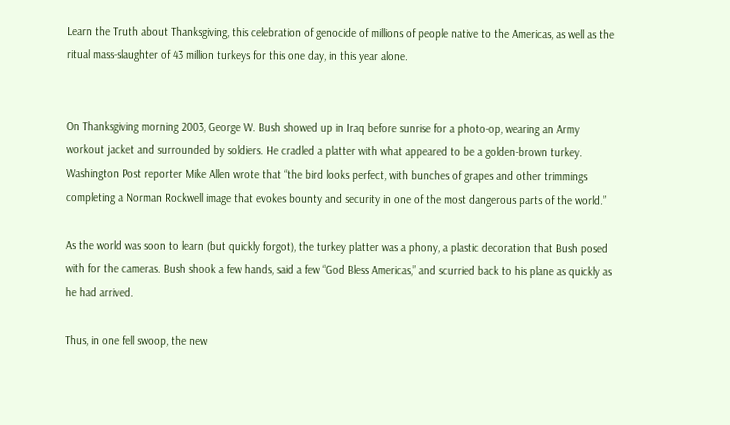Learn the Truth about Thanksgiving, this celebration of genocide of millions of people native to the Americas, as well as the ritual mass-slaughter of 43 million turkeys for this one day, in this year alone.


On Thanksgiving morning 2003, George W. Bush showed up in Iraq before sunrise for a photo-op, wearing an Army workout jacket and surrounded by soldiers. He cradled a platter with what appeared to be a golden-brown turkey. Washington Post reporter Mike Allen wrote that “the bird looks perfect, with bunches of grapes and other trimmings completing a Norman Rockwell image that evokes bounty and security in one of the most dangerous parts of the world.”

As the world was soon to learn (but quickly forgot), the turkey platter was a phony, a plastic decoration that Bush posed with for the cameras. Bush shook a few hands, said a few “God Bless Americas,” and scurried back to his plane as quickly as he had arrived.

Thus, in one fell swoop, the new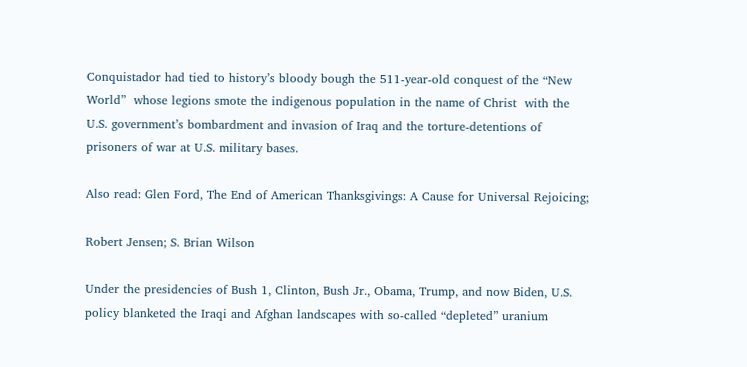Conquistador had tied to history’s bloody bough the 511-year-old conquest of the “New World”  whose legions smote the indigenous population in the name of Christ  with the U.S. government’s bombardment and invasion of Iraq and the torture-detentions of prisoners of war at U.S. military bases.

Also read: Glen Ford, The End of American Thanksgivings: A Cause for Universal Rejoicing;

Robert Jensen; S. Brian Wilson

Under the presidencies of Bush 1, Clinton, Bush Jr., Obama, Trump, and now Biden, U.S. policy blanketed the Iraqi and Afghan landscapes with so-called “depleted” uranium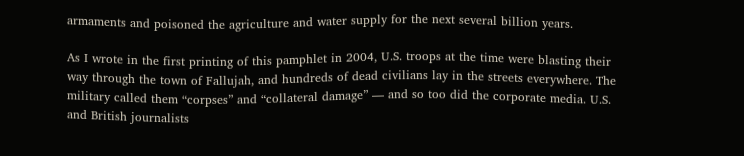armaments and poisoned the agriculture and water supply for the next several billion years.

As I wrote in the first printing of this pamphlet in 2004, U.S. troops at the time were blasting their way through the town of Fallujah, and hundreds of dead civilians lay in the streets everywhere. The military called them “corpses” and “collateral damage” — and so too did the corporate media. U.S. and British journalists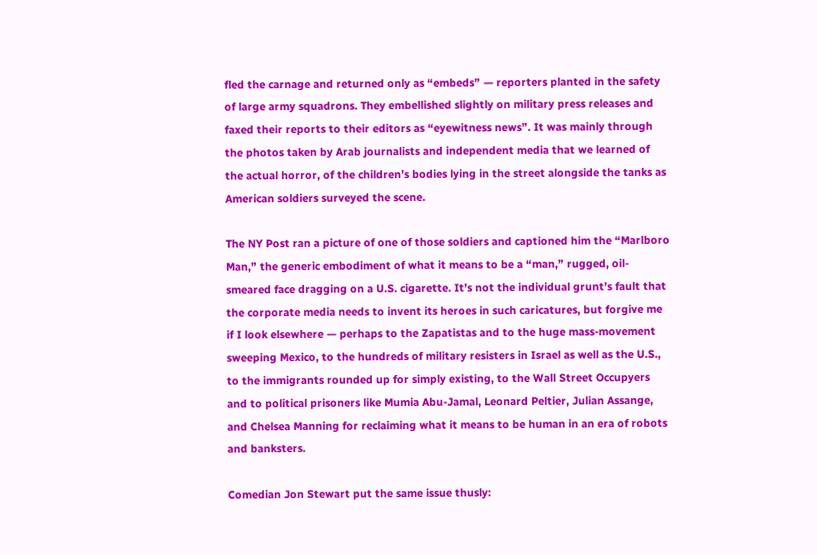fled the carnage and returned only as “embeds” — reporters planted in the safety of large army squadrons. They embellished slightly on military press releases and faxed their reports to their editors as “eyewitness news”. It was mainly through the photos taken by Arab journalists and independent media that we learned of the actual horror, of the children’s bodies lying in the street alongside the tanks as American soldiers surveyed the scene.

The NY Post ran a picture of one of those soldiers and captioned him the “Marlboro Man,” the generic embodiment of what it means to be a “man,” rugged, oil-smeared face dragging on a U.S. cigarette. It’s not the individual grunt’s fault that the corporate media needs to invent its heroes in such caricatures, but forgive me if I look elsewhere — perhaps to the Zapatistas and to the huge mass-movement sweeping Mexico, to the hundreds of military resisters in Israel as well as the U.S., to the immigrants rounded up for simply existing, to the Wall Street Occupyers and to political prisoners like Mumia Abu-Jamal, Leonard Peltier, Julian Assange, and Chelsea Manning for reclaiming what it means to be human in an era of robots and banksters.

Comedian Jon Stewart put the same issue thusly: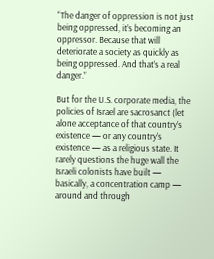“The danger of oppression is not just being oppressed, it’s becoming an oppressor. Because that will deteriorate a society as quickly as being oppressed. And that’s a real danger.”

But for the U.S. corporate media, the policies of Israel are sacrosanct (let alone acceptance of that country’s existence — or any country’s existence — as a religious state. It rarely questions the huge wall the Israeli colonists have built — basically, a concentration camp — around and through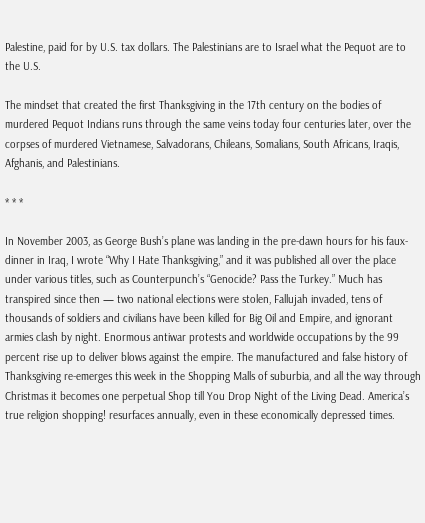Palestine, paid for by U.S. tax dollars. The Palestinians are to Israel what the Pequot are to the U.S.

The mindset that created the first Thanksgiving in the 17th century on the bodies of murdered Pequot Indians runs through the same veins today four centuries later, over the corpses of murdered Vietnamese, Salvadorans, Chileans, Somalians, South Africans, Iraqis, Afghanis, and Palestinians.

* * *

In November 2003, as George Bush’s plane was landing in the pre-dawn hours for his faux-dinner in Iraq, I wrote “Why I Hate Thanksgiving,” and it was published all over the place under various titles, such as Counterpunch’s “Genocide? Pass the Turkey.” Much has transpired since then — two national elections were stolen, Fallujah invaded, tens of thousands of soldiers and civilians have been killed for Big Oil and Empire, and ignorant armies clash by night. Enormous antiwar protests and worldwide occupations by the 99 percent rise up to deliver blows against the empire. The manufactured and false history of Thanksgiving re-emerges this week in the Shopping Malls of suburbia, and all the way through Christmas it becomes one perpetual Shop till You Drop Night of the Living Dead. America’s true religion shopping! resurfaces annually, even in these economically depressed times.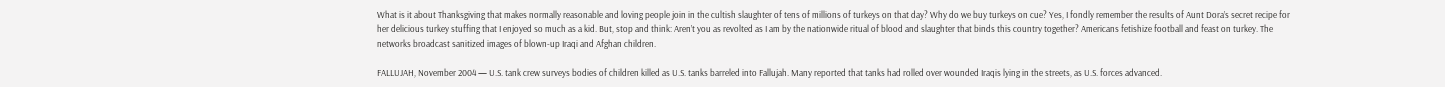What is it about Thanksgiving that makes normally reasonable and loving people join in the cultish slaughter of tens of millions of turkeys on that day? Why do we buy turkeys on cue? Yes, I fondly remember the results of Aunt Dora’s secret recipe for her delicious turkey stuffing that I enjoyed so much as a kid. But, stop and think: Aren’t you as revolted as I am by the nationwide ritual of blood and slaughter that binds this country together? Americans fetishize football and feast on turkey. The networks broadcast sanitized images of blown-up Iraqi and Afghan children.

FALLUJAH, November 2004 — U.S. tank crew surveys bodies of children killed as U.S. tanks barreled into Fallujah. Many reported that tanks had rolled over wounded Iraqis lying in the streets, as U.S. forces advanced.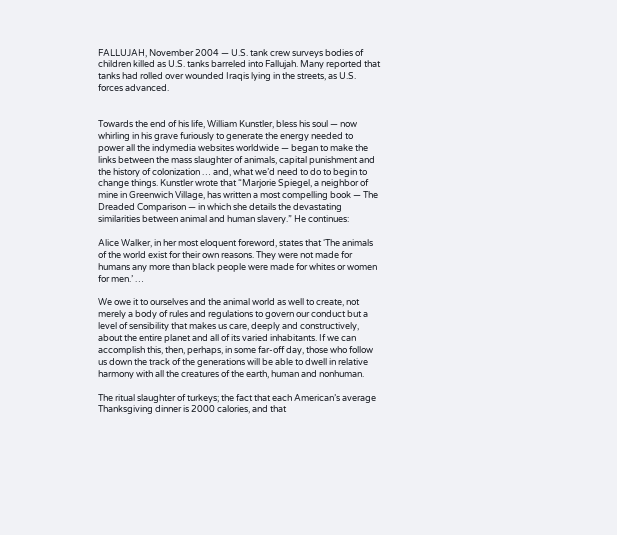FALLUJAH, November 2004 — U.S. tank crew surveys bodies of children killed as U.S. tanks barreled into Fallujah. Many reported that tanks had rolled over wounded Iraqis lying in the streets, as U.S. forces advanced.


Towards the end of his life, William Kunstler, bless his soul — now whirling in his grave furiously to generate the energy needed to power all the indymedia websites worldwide — began to make the links between the mass slaughter of animals, capital punishment and the history of colonization … and, what we’d need to do to begin to change things. Kunstler wrote that “Marjorie Spiegel, a neighbor of mine in Greenwich Village, has written a most compelling book — The Dreaded Comparison — in which she details the devastating similarities between animal and human slavery.” He continues:

Alice Walker, in her most eloquent foreword, states that ‘The animals of the world exist for their own reasons. They were not made for humans any more than black people were made for whites or women for men.’ …

We owe it to ourselves and the animal world as well to create, not merely a body of rules and regulations to govern our conduct but a level of sensibility that makes us care, deeply and constructively, about the entire planet and all of its varied inhabitants. If we can accomplish this, then, perhaps, in some far-off day, those who follow us down the track of the generations will be able to dwell in relative harmony with all the creatures of the earth, human and nonhuman.

The ritual slaughter of turkeys; the fact that each American’s average Thanksgiving dinner is 2000 calories, and that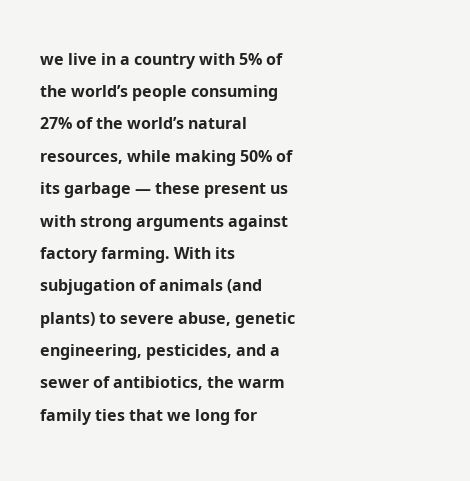we live in a country with 5% of the world’s people consuming 27% of the world’s natural resources, while making 50% of its garbage — these present us with strong arguments against factory farming. With its subjugation of animals (and plants) to severe abuse, genetic engineering, pesticides, and a sewer of antibiotics, the warm family ties that we long for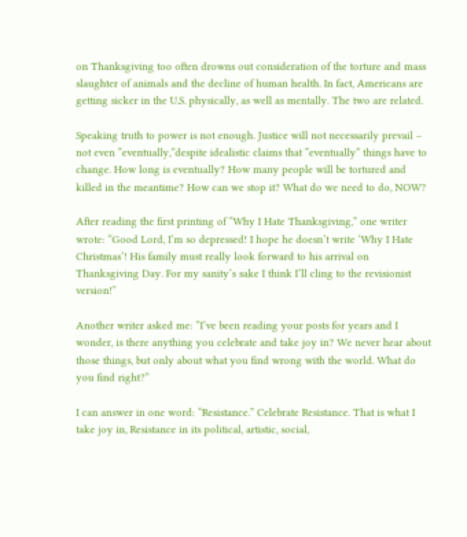on Thanksgiving too often drowns out consideration of the torture and mass slaughter of animals and the decline of human health. In fact, Americans are getting sicker in the U.S. physically, as well as mentally. The two are related.

Speaking truth to power is not enough. Justice will not necessarily prevail – not even “eventually,”despite idealistic claims that “eventually” things have to change. How long is eventually? How many people will be tortured and killed in the meantime? How can we stop it? What do we need to do, NOW?

After reading the first printing of “Why I Hate Thanksgiving,” one writer wrote: “Good Lord, I’m so depressed! I hope he doesn’t write ‘Why I Hate Christmas’! His family must really look forward to his arrival on Thanksgiving Day. For my sanity’s sake I think I’ll cling to the revisionist version!”

Another writer asked me: “I’ve been reading your posts for years and I wonder, is there anything you celebrate and take joy in? We never hear about those things, but only about what you find wrong with the world. What do you find right?”

I can answer in one word: “Resistance.” Celebrate Resistance. That is what I take joy in, Resistance in its political, artistic, social,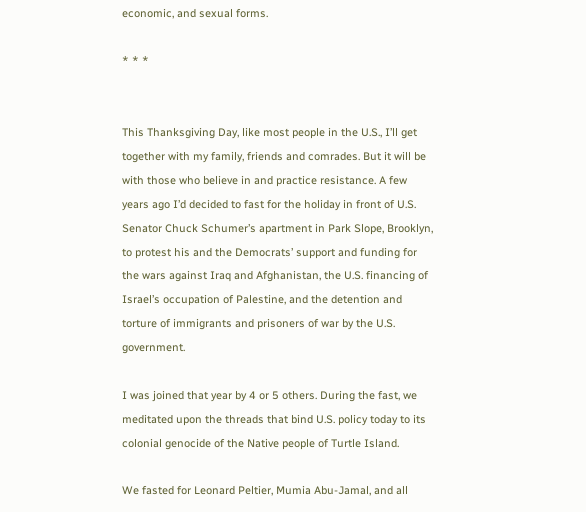economic, and sexual forms.

* * *


This Thanksgiving Day, like most people in the U.S., I’ll get together with my family, friends and comrades. But it will be with those who believe in and practice resistance. A few years ago I’d decided to fast for the holiday in front of U.S. Senator Chuck Schumer’s apartment in Park Slope, Brooklyn, to protest his and the Democrats’ support and funding for the wars against Iraq and Afghanistan, the U.S. financing of Israel’s occupation of Palestine, and the detention and torture of immigrants and prisoners of war by the U.S. government.

I was joined that year by 4 or 5 others. During the fast, we meditated upon the threads that bind U.S. policy today to its colonial genocide of the Native people of Turtle Island.

We fasted for Leonard Peltier, Mumia Abu-Jamal, and all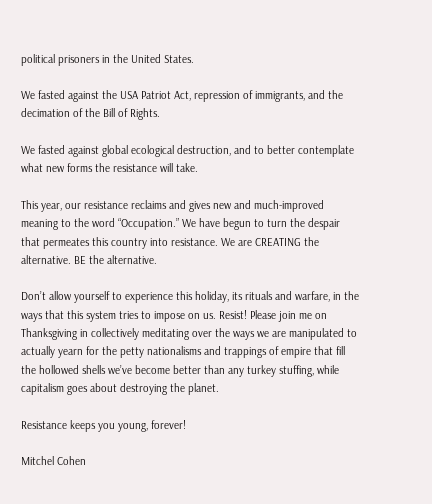political prisoners in the United States.

We fasted against the USA Patriot Act, repression of immigrants, and the decimation of the Bill of Rights.

We fasted against global ecological destruction, and to better contemplate what new forms the resistance will take.

This year, our resistance reclaims and gives new and much-improved meaning to the word “Occupation.” We have begun to turn the despair that permeates this country into resistance. We are CREATING the alternative. BE the alternative.

Don’t allow yourself to experience this holiday, its rituals and warfare, in the ways that this system tries to impose on us. Resist! Please join me on Thanksgiving in collectively meditating over the ways we are manipulated to actually yearn for the petty nationalisms and trappings of empire that fill the hollowed shells we’ve become better than any turkey stuffing, while capitalism goes about destroying the planet.

Resistance keeps you young, forever!

Mitchel Cohen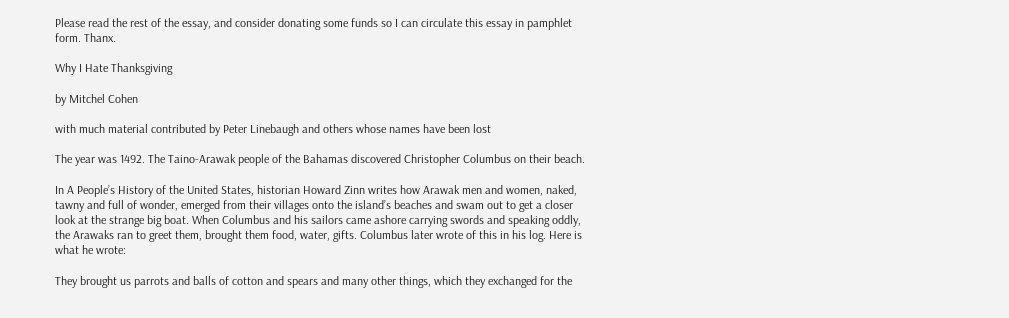Please read the rest of the essay, and consider donating some funds so I can circulate this essay in pamphlet form. Thanx.

Why I Hate Thanksgiving

by Mitchel Cohen

with much material contributed by Peter Linebaugh and others whose names have been lost

The year was 1492. The Taino-Arawak people of the Bahamas discovered Christopher Columbus on their beach.

In A People’s History of the United States, historian Howard Zinn writes how Arawak men and women, naked, tawny and full of wonder, emerged from their villages onto the island’s beaches and swam out to get a closer look at the strange big boat. When Columbus and his sailors came ashore carrying swords and speaking oddly, the Arawaks ran to greet them, brought them food, water, gifts. Columbus later wrote of this in his log. Here is what he wrote:

They brought us parrots and balls of cotton and spears and many other things, which they exchanged for the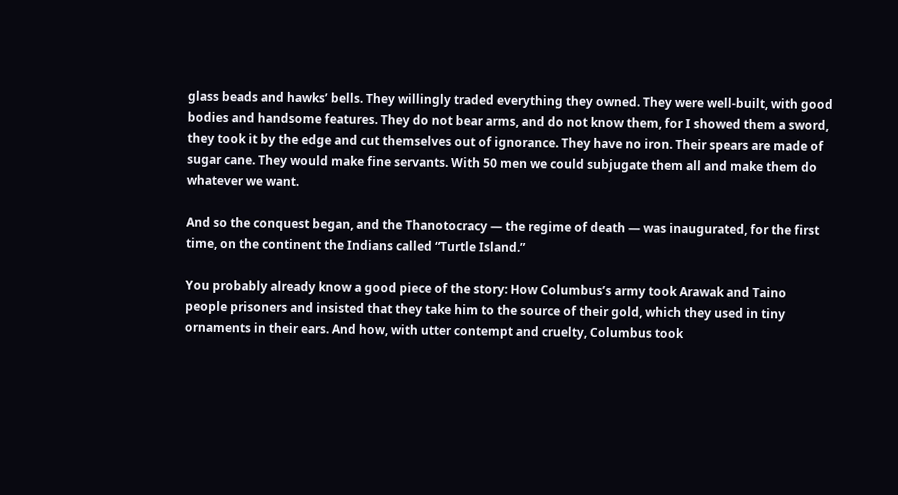glass beads and hawks’ bells. They willingly traded everything they owned. They were well-built, with good bodies and handsome features. They do not bear arms, and do not know them, for I showed them a sword, they took it by the edge and cut themselves out of ignorance. They have no iron. Their spears are made of sugar cane. They would make fine servants. With 50 men we could subjugate them all and make them do whatever we want.

And so the conquest began, and the Thanotocracy — the regime of death — was inaugurated, for the first time, on the continent the Indians called “Turtle Island.”

You probably already know a good piece of the story: How Columbus’s army took Arawak and Taino people prisoners and insisted that they take him to the source of their gold, which they used in tiny ornaments in their ears. And how, with utter contempt and cruelty, Columbus took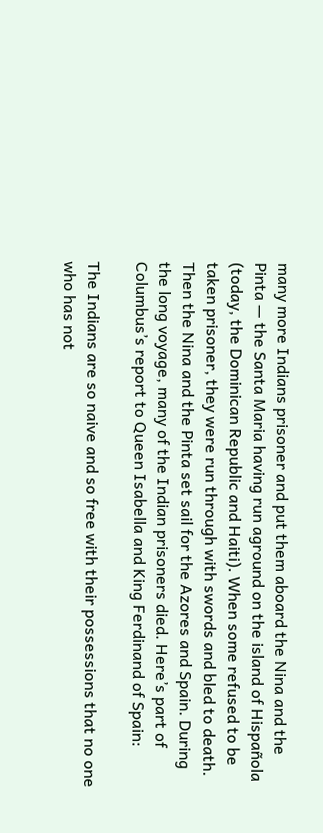many more Indians prisoner and put them aboard the Nina and the Pinta — the Santa Maria having run aground on the island of Hispañola (today, the Dominican Republic and Haiti). When some refused to be taken prisoner, they were run through with swords and bled to death. Then the Nina and the Pinta set sail for the Azores and Spain. During the long voyage, many of the Indian prisoners died. Here’s part of Columbus’s report to Queen Isabella and King Ferdinand of Spain:

The Indians are so naive and so free with their possessions that no one who has not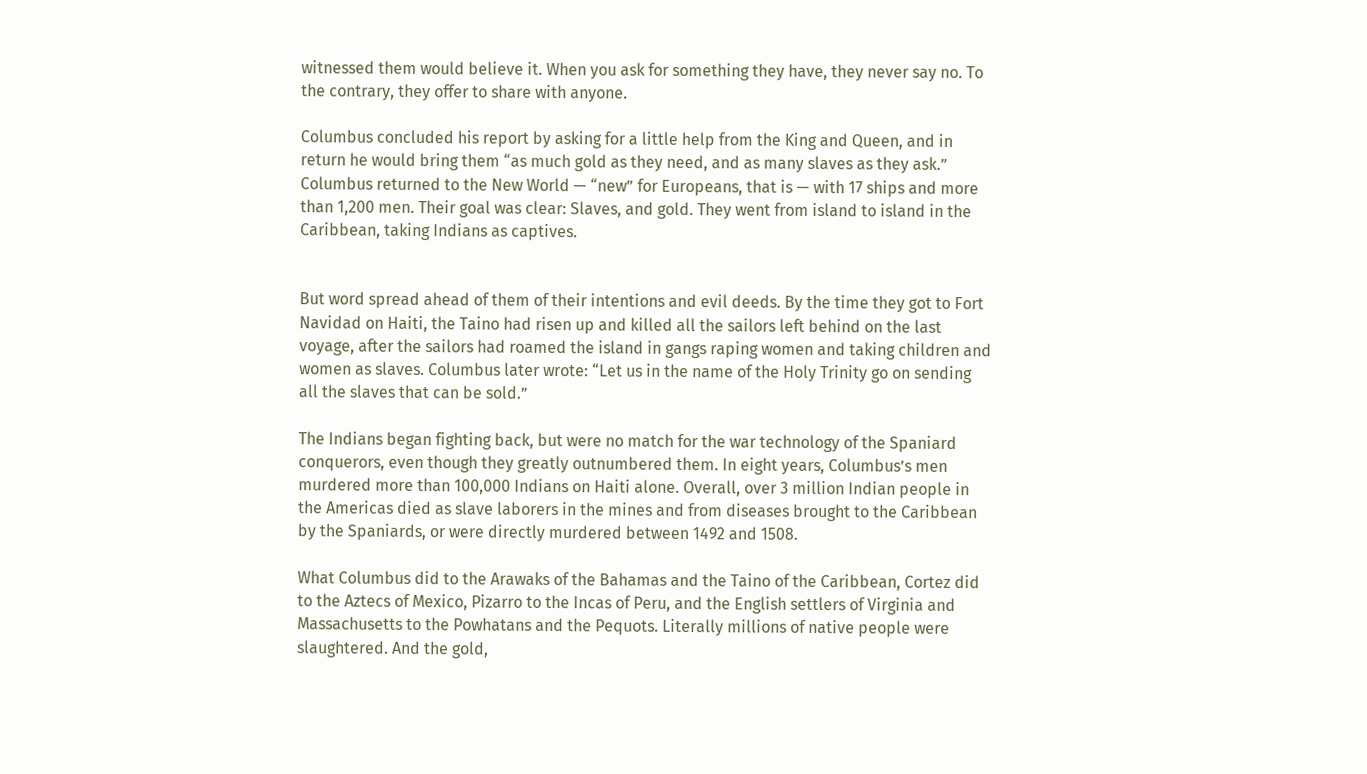witnessed them would believe it. When you ask for something they have, they never say no. To the contrary, they offer to share with anyone.

Columbus concluded his report by asking for a little help from the King and Queen, and in return he would bring them “as much gold as they need, and as many slaves as they ask.” Columbus returned to the New World — “new” for Europeans, that is — with 17 ships and more than 1,200 men. Their goal was clear: Slaves, and gold. They went from island to island in the Caribbean, taking Indians as captives.


But word spread ahead of them of their intentions and evil deeds. By the time they got to Fort Navidad on Haiti, the Taino had risen up and killed all the sailors left behind on the last voyage, after the sailors had roamed the island in gangs raping women and taking children and women as slaves. Columbus later wrote: “Let us in the name of the Holy Trinity go on sending all the slaves that can be sold.”

The Indians began fighting back, but were no match for the war technology of the Spaniard conquerors, even though they greatly outnumbered them. In eight years, Columbus’s men murdered more than 100,000 Indians on Haiti alone. Overall, over 3 million Indian people in the Americas died as slave laborers in the mines and from diseases brought to the Caribbean by the Spaniards, or were directly murdered between 1492 and 1508.

What Columbus did to the Arawaks of the Bahamas and the Taino of the Caribbean, Cortez did to the Aztecs of Mexico, Pizarro to the Incas of Peru, and the English settlers of Virginia and Massachusetts to the Powhatans and the Pequots. Literally millions of native people were slaughtered. And the gold,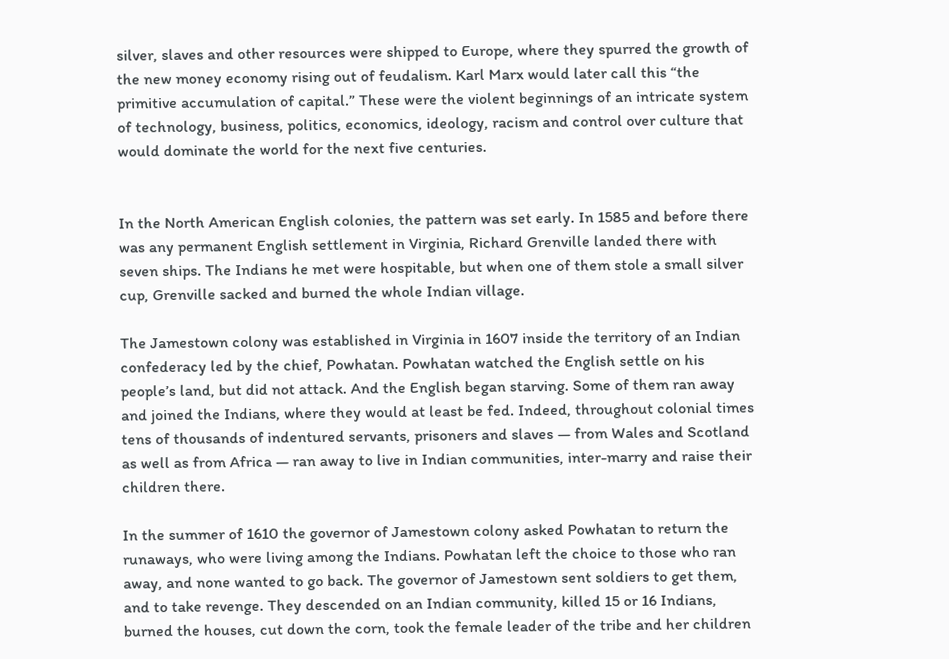silver, slaves and other resources were shipped to Europe, where they spurred the growth of the new money economy rising out of feudalism. Karl Marx would later call this “the primitive accumulation of capital.” These were the violent beginnings of an intricate system of technology, business, politics, economics, ideology, racism and control over culture that would dominate the world for the next five centuries.


In the North American English colonies, the pattern was set early. In 1585 and before there was any permanent English settlement in Virginia, Richard Grenville landed there with seven ships. The Indians he met were hospitable, but when one of them stole a small silver cup, Grenville sacked and burned the whole Indian village.

The Jamestown colony was established in Virginia in 1607 inside the territory of an Indian confederacy led by the chief, Powhatan. Powhatan watched the English settle on his people’s land, but did not attack. And the English began starving. Some of them ran away and joined the Indians, where they would at least be fed. Indeed, throughout colonial times tens of thousands of indentured servants, prisoners and slaves — from Wales and Scotland as well as from Africa — ran away to live in Indian communities, inter-marry and raise their children there.

In the summer of 1610 the governor of Jamestown colony asked Powhatan to return the runaways, who were living among the Indians. Powhatan left the choice to those who ran away, and none wanted to go back. The governor of Jamestown sent soldiers to get them, and to take revenge. They descended on an Indian community, killed 15 or 16 Indians, burned the houses, cut down the corn, took the female leader of the tribe and her children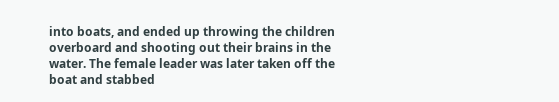into boats, and ended up throwing the children overboard and shooting out their brains in the water. The female leader was later taken off the boat and stabbed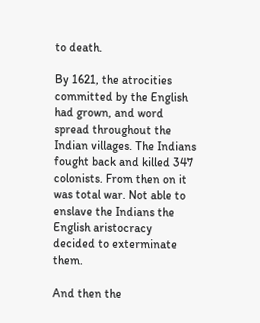to death.

By 1621, the atrocities committed by the English had grown, and word spread throughout the Indian villages. The Indians fought back and killed 347 colonists. From then on it was total war. Not able to enslave the Indians the English aristocracy decided to exterminate them.

And then the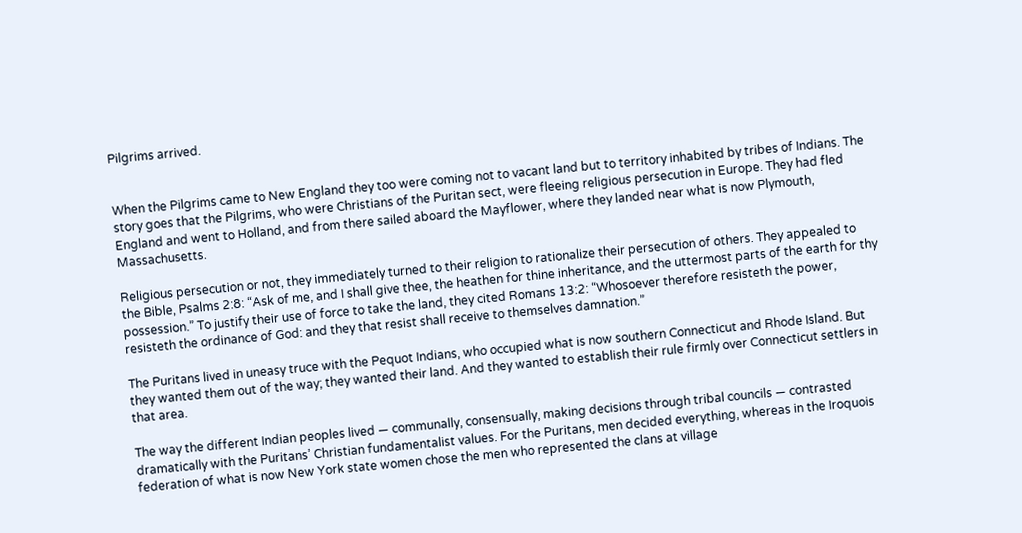Pilgrims arrived.


When the Pilgrims came to New England they too were coming not to vacant land but to territory inhabited by tribes of Indians. The story goes that the Pilgrims, who were Christians of the Puritan sect, were fleeing religious persecution in Europe. They had fled England and went to Holland, and from there sailed aboard the Mayflower, where they landed near what is now Plymouth, Massachusetts.

Religious persecution or not, they immediately turned to their religion to rationalize their persecution of others. They appealed to the Bible, Psalms 2:8: “Ask of me, and I shall give thee, the heathen for thine inheritance, and the uttermost parts of the earth for thy possession.” To justify their use of force to take the land, they cited Romans 13:2: “Whosoever therefore resisteth the power, resisteth the ordinance of God: and they that resist shall receive to themselves damnation.”

The Puritans lived in uneasy truce with the Pequot Indians, who occupied what is now southern Connecticut and Rhode Island. But they wanted them out of the way; they wanted their land. And they wanted to establish their rule firmly over Connecticut settlers in that area.

The way the different Indian peoples lived — communally, consensually, making decisions through tribal councils — contrasted dramatically with the Puritans’ Christian fundamentalist values. For the Puritans, men decided everything, whereas in the Iroquois federation of what is now New York state women chose the men who represented the clans at village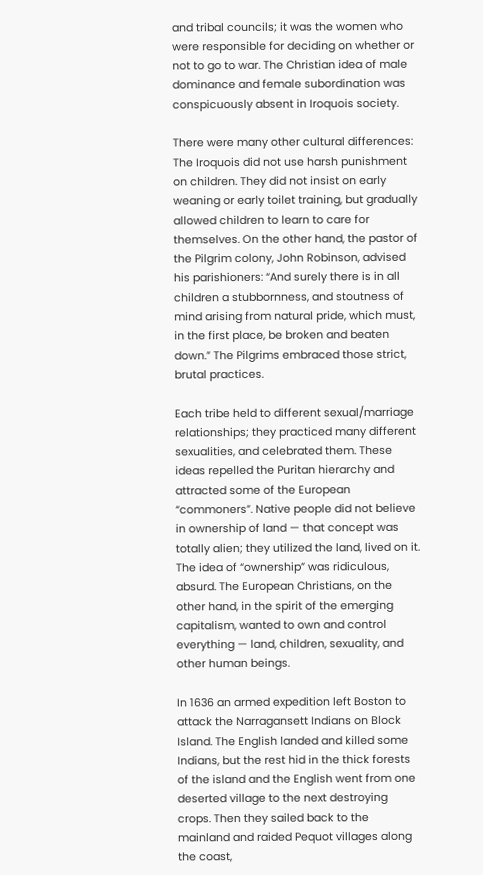and tribal councils; it was the women who were responsible for deciding on whether or not to go to war. The Christian idea of male dominance and female subordination was conspicuously absent in Iroquois society.

There were many other cultural differences: The Iroquois did not use harsh punishment on children. They did not insist on early weaning or early toilet training, but gradually allowed children to learn to care for themselves. On the other hand, the pastor of the Pilgrim colony, John Robinson, advised his parishioners: “And surely there is in all children a stubbornness, and stoutness of mind arising from natural pride, which must, in the first place, be broken and beaten down.” The Pilgrims embraced those strict, brutal practices.

Each tribe held to different sexual/marriage relationships; they practiced many different sexualities, and celebrated them. These ideas repelled the Puritan hierarchy and attracted some of the European “commoners”. Native people did not believe in ownership of land — that concept was totally alien; they utilized the land, lived on it. The idea of “ownership” was ridiculous, absurd. The European Christians, on the other hand, in the spirit of the emerging capitalism, wanted to own and control everything — land, children, sexuality, and other human beings.

In 1636 an armed expedition left Boston to attack the Narragansett Indians on Block Island. The English landed and killed some Indians, but the rest hid in the thick forests of the island and the English went from one deserted village to the next destroying crops. Then they sailed back to the mainland and raided Pequot villages along the coast,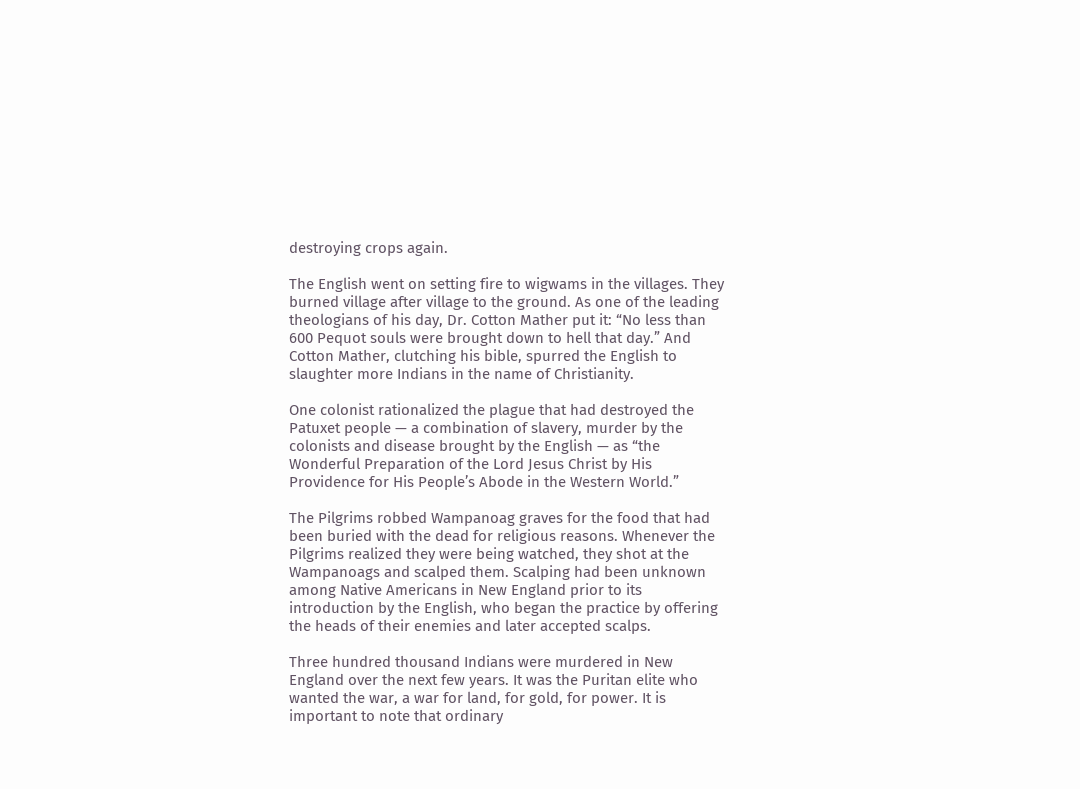destroying crops again.

The English went on setting fire to wigwams in the villages. They burned village after village to the ground. As one of the leading theologians of his day, Dr. Cotton Mather put it: “No less than 600 Pequot souls were brought down to hell that day.” And Cotton Mather, clutching his bible, spurred the English to slaughter more Indians in the name of Christianity.

One colonist rationalized the plague that had destroyed the Patuxet people — a combination of slavery, murder by the colonists and disease brought by the English — as “the Wonderful Preparation of the Lord Jesus Christ by His Providence for His People’s Abode in the Western World.”

The Pilgrims robbed Wampanoag graves for the food that had been buried with the dead for religious reasons. Whenever the Pilgrims realized they were being watched, they shot at the Wampanoags and scalped them. Scalping had been unknown among Native Americans in New England prior to its introduction by the English, who began the practice by offering the heads of their enemies and later accepted scalps.

Three hundred thousand Indians were murdered in New England over the next few years. It was the Puritan elite who wanted the war, a war for land, for gold, for power. It is important to note that ordinary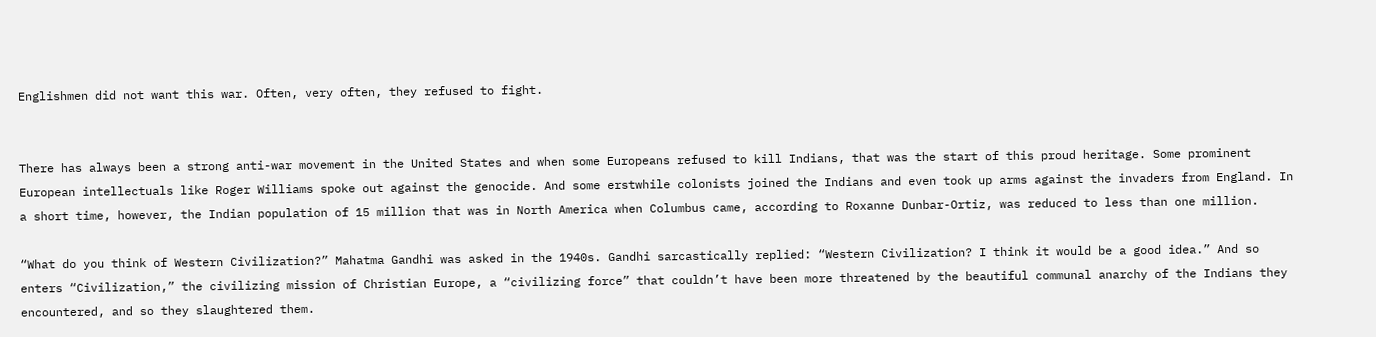Englishmen did not want this war. Often, very often, they refused to fight.


There has always been a strong anti-war movement in the United States and when some Europeans refused to kill Indians, that was the start of this proud heritage. Some prominent European intellectuals like Roger Williams spoke out against the genocide. And some erstwhile colonists joined the Indians and even took up arms against the invaders from England. In a short time, however, the Indian population of 15 million that was in North America when Columbus came, according to Roxanne Dunbar-Ortiz, was reduced to less than one million.

“What do you think of Western Civilization?” Mahatma Gandhi was asked in the 1940s. Gandhi sarcastically replied: “Western Civilization? I think it would be a good idea.” And so enters “Civilization,” the civilizing mission of Christian Europe, a “civilizing force” that couldn’t have been more threatened by the beautiful communal anarchy of the Indians they encountered, and so they slaughtered them.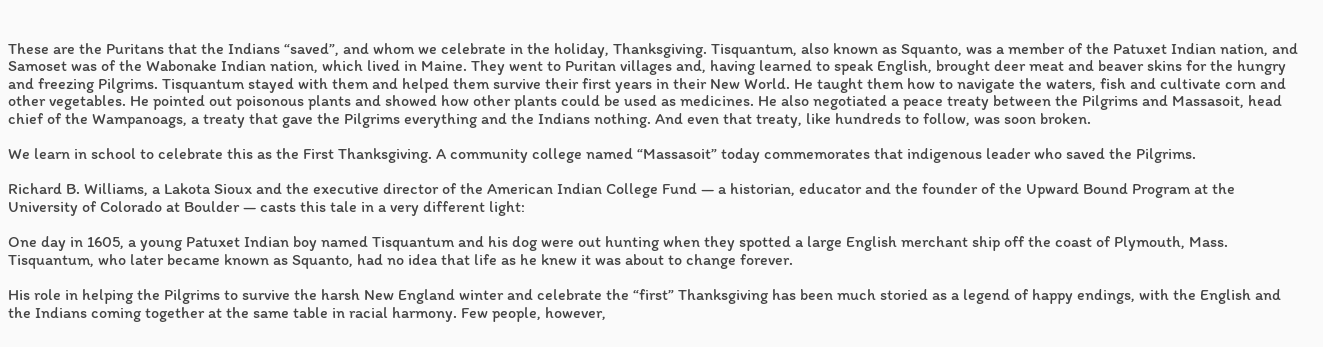These are the Puritans that the Indians “saved”, and whom we celebrate in the holiday, Thanksgiving. Tisquantum, also known as Squanto, was a member of the Patuxet Indian nation, and Samoset was of the Wabonake Indian nation, which lived in Maine. They went to Puritan villages and, having learned to speak English, brought deer meat and beaver skins for the hungry and freezing Pilgrims. Tisquantum stayed with them and helped them survive their first years in their New World. He taught them how to navigate the waters, fish and cultivate corn and other vegetables. He pointed out poisonous plants and showed how other plants could be used as medicines. He also negotiated a peace treaty between the Pilgrims and Massasoit, head chief of the Wampanoags, a treaty that gave the Pilgrims everything and the Indians nothing. And even that treaty, like hundreds to follow, was soon broken.

We learn in school to celebrate this as the First Thanksgiving. A community college named “Massasoit” today commemorates that indigenous leader who saved the Pilgrims.

Richard B. Williams, a Lakota Sioux and the executive director of the American Indian College Fund — a historian, educator and the founder of the Upward Bound Program at the University of Colorado at Boulder — casts this tale in a very different light:

One day in 1605, a young Patuxet Indian boy named Tisquantum and his dog were out hunting when they spotted a large English merchant ship off the coast of Plymouth, Mass. Tisquantum, who later became known as Squanto, had no idea that life as he knew it was about to change forever.

His role in helping the Pilgrims to survive the harsh New England winter and celebrate the “first” Thanksgiving has been much storied as a legend of happy endings, with the English and the Indians coming together at the same table in racial harmony. Few people, however,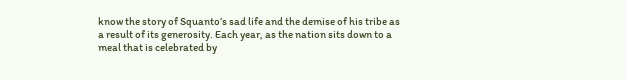know the story of Squanto’s sad life and the demise of his tribe as a result of its generosity. Each year, as the nation sits down to a meal that is celebrated by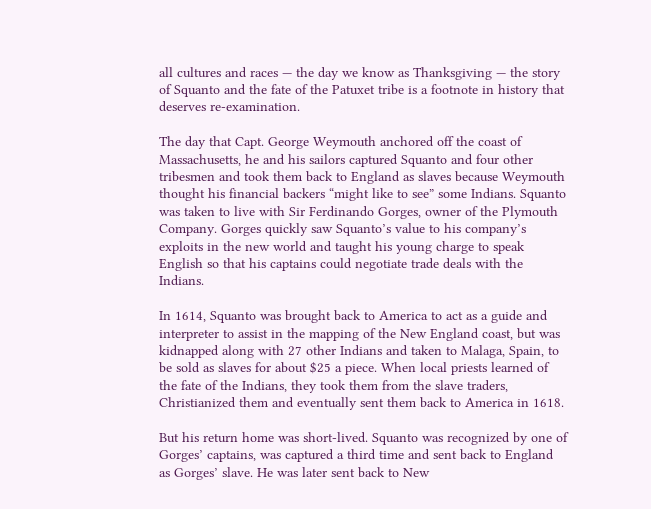all cultures and races — the day we know as Thanksgiving — the story of Squanto and the fate of the Patuxet tribe is a footnote in history that deserves re-examination.

The day that Capt. George Weymouth anchored off the coast of Massachusetts, he and his sailors captured Squanto and four other tribesmen and took them back to England as slaves because Weymouth thought his financial backers “might like to see” some Indians. Squanto was taken to live with Sir Ferdinando Gorges, owner of the Plymouth Company. Gorges quickly saw Squanto’s value to his company’s exploits in the new world and taught his young charge to speak English so that his captains could negotiate trade deals with the Indians.

In 1614, Squanto was brought back to America to act as a guide and interpreter to assist in the mapping of the New England coast, but was kidnapped along with 27 other Indians and taken to Malaga, Spain, to be sold as slaves for about $25 a piece. When local priests learned of the fate of the Indians, they took them from the slave traders, Christianized them and eventually sent them back to America in 1618.

But his return home was short-lived. Squanto was recognized by one of Gorges’ captains, was captured a third time and sent back to England as Gorges’ slave. He was later sent back to New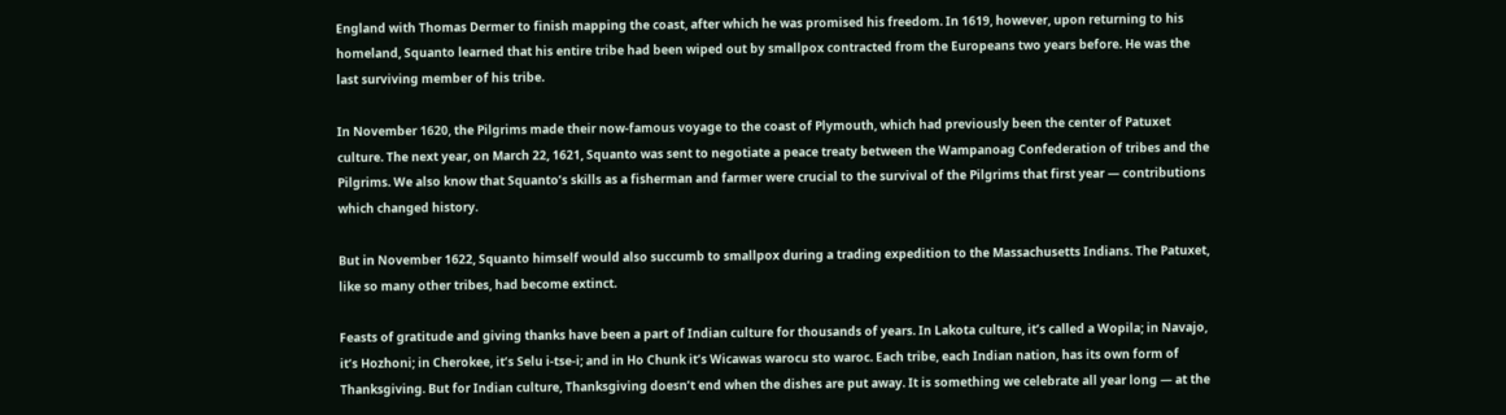England with Thomas Dermer to finish mapping the coast, after which he was promised his freedom. In 1619, however, upon returning to his homeland, Squanto learned that his entire tribe had been wiped out by smallpox contracted from the Europeans two years before. He was the last surviving member of his tribe.

In November 1620, the Pilgrims made their now-famous voyage to the coast of Plymouth, which had previously been the center of Patuxet culture. The next year, on March 22, 1621, Squanto was sent to negotiate a peace treaty between the Wampanoag Confederation of tribes and the Pilgrims. We also know that Squanto’s skills as a fisherman and farmer were crucial to the survival of the Pilgrims that first year — contributions which changed history.

But in November 1622, Squanto himself would also succumb to smallpox during a trading expedition to the Massachusetts Indians. The Patuxet, like so many other tribes, had become extinct.

Feasts of gratitude and giving thanks have been a part of Indian culture for thousands of years. In Lakota culture, it’s called a Wopila; in Navajo, it’s Hozhoni; in Cherokee, it’s Selu i-tse-i; and in Ho Chunk it’s Wicawas warocu sto waroc. Each tribe, each Indian nation, has its own form of Thanksgiving. But for Indian culture, Thanksgiving doesn’t end when the dishes are put away. It is something we celebrate all year long — at the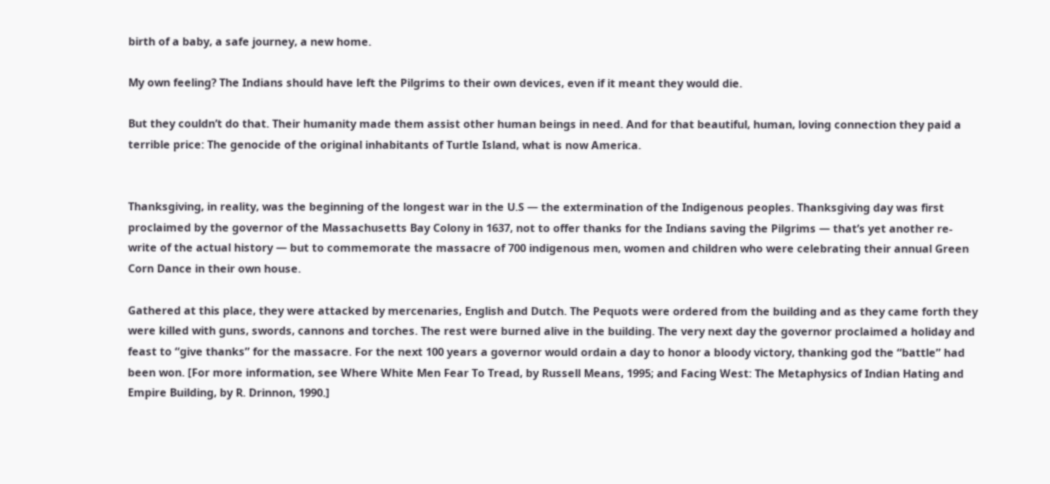birth of a baby, a safe journey, a new home.

My own feeling? The Indians should have left the Pilgrims to their own devices, even if it meant they would die.

But they couldn’t do that. Their humanity made them assist other human beings in need. And for that beautiful, human, loving connection they paid a terrible price: The genocide of the original inhabitants of Turtle Island, what is now America.


Thanksgiving, in reality, was the beginning of the longest war in the U.S — the extermination of the Indigenous peoples. Thanksgiving day was first proclaimed by the governor of the Massachusetts Bay Colony in 1637, not to offer thanks for the Indians saving the Pilgrims — that’s yet another re-write of the actual history — but to commemorate the massacre of 700 indigenous men, women and children who were celebrating their annual Green Corn Dance in their own house.

Gathered at this place, they were attacked by mercenaries, English and Dutch. The Pequots were ordered from the building and as they came forth they were killed with guns, swords, cannons and torches. The rest were burned alive in the building. The very next day the governor proclaimed a holiday and feast to “give thanks” for the massacre. For the next 100 years a governor would ordain a day to honor a bloody victory, thanking god the “battle” had been won. [For more information, see Where White Men Fear To Tread, by Russell Means, 1995; and Facing West: The Metaphysics of Indian Hating and Empire Building, by R. Drinnon, 1990.]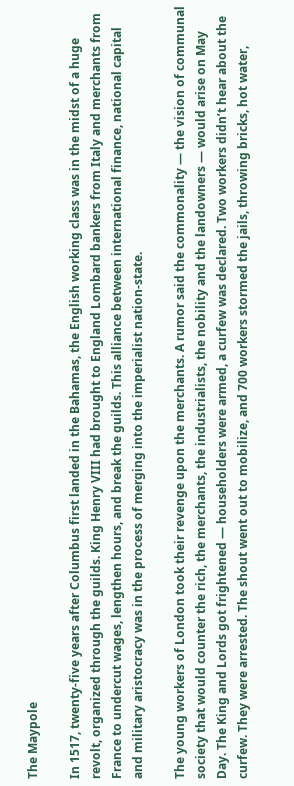The Maypole

In 1517, twenty-five years after Columbus first landed in the Bahamas, the English working class was in the midst of a huge revolt, organized through the guilds. King Henry VIII had brought to England Lombard bankers from Italy and merchants from France to undercut wages, lengthen hours, and break the guilds. This alliance between international finance, national capital and military aristocracy was in the process of merging into the imperialist nation-state.

The young workers of London took their revenge upon the merchants. A rumor said the commonality — the vision of communal society that would counter the rich, the merchants, the industrialists, the nobility and the landowners — would arise on May Day. The King and Lords got frightened — householders were armed, a curfew was declared. Two workers didn’t hear about the curfew. They were arrested. The shout went out to mobilize, and 700 workers stormed the jails, throwing bricks, hot water,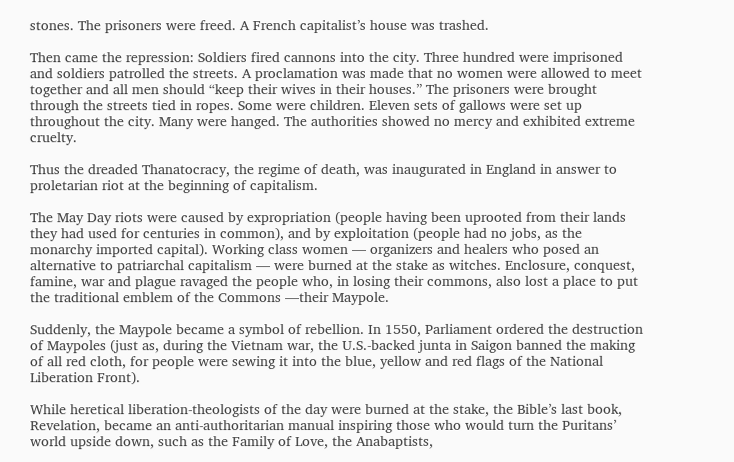stones. The prisoners were freed. A French capitalist’s house was trashed.

Then came the repression: Soldiers fired cannons into the city. Three hundred were imprisoned and soldiers patrolled the streets. A proclamation was made that no women were allowed to meet together and all men should “keep their wives in their houses.” The prisoners were brought through the streets tied in ropes. Some were children. Eleven sets of gallows were set up throughout the city. Many were hanged. The authorities showed no mercy and exhibited extreme cruelty.

Thus the dreaded Thanatocracy, the regime of death, was inaugurated in England in answer to proletarian riot at the beginning of capitalism.

The May Day riots were caused by expropriation (people having been uprooted from their lands they had used for centuries in common), and by exploitation (people had no jobs, as the monarchy imported capital). Working class women — organizers and healers who posed an alternative to patriarchal capitalism — were burned at the stake as witches. Enclosure, conquest, famine, war and plague ravaged the people who, in losing their commons, also lost a place to put the traditional emblem of the Commons —their Maypole.

Suddenly, the Maypole became a symbol of rebellion. In 1550, Parliament ordered the destruction of Maypoles (just as, during the Vietnam war, the U.S.-backed junta in Saigon banned the making of all red cloth, for people were sewing it into the blue, yellow and red flags of the National Liberation Front).

While heretical liberation-theologists of the day were burned at the stake, the Bible’s last book, Revelation, became an anti-authoritarian manual inspiring those who would turn the Puritans’ world upside down, such as the Family of Love, the Anabaptists,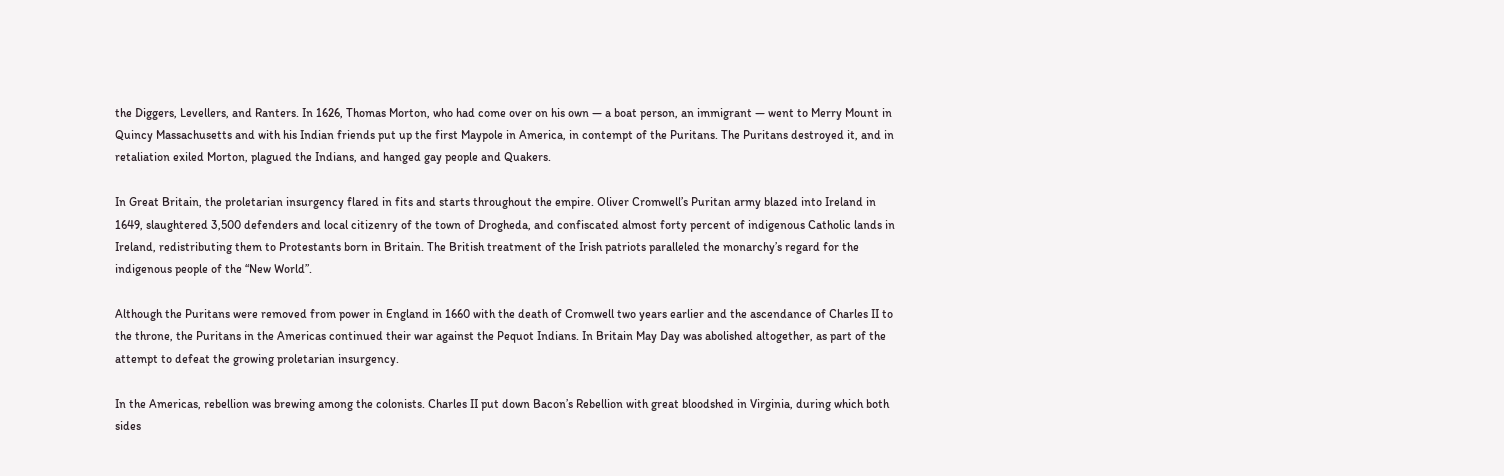the Diggers, Levellers, and Ranters. In 1626, Thomas Morton, who had come over on his own — a boat person, an immigrant — went to Merry Mount in Quincy Massachusetts and with his Indian friends put up the first Maypole in America, in contempt of the Puritans. The Puritans destroyed it, and in retaliation exiled Morton, plagued the Indians, and hanged gay people and Quakers.

In Great Britain, the proletarian insurgency flared in fits and starts throughout the empire. Oliver Cromwell’s Puritan army blazed into Ireland in 1649, slaughtered 3,500 defenders and local citizenry of the town of Drogheda, and confiscated almost forty percent of indigenous Catholic lands in Ireland, redistributing them to Protestants born in Britain. The British treatment of the Irish patriots paralleled the monarchy’s regard for the indigenous people of the “New World”.

Although the Puritans were removed from power in England in 1660 with the death of Cromwell two years earlier and the ascendance of Charles II to the throne, the Puritans in the Americas continued their war against the Pequot Indians. In Britain May Day was abolished altogether, as part of the attempt to defeat the growing proletarian insurgency.

In the Americas, rebellion was brewing among the colonists. Charles II put down Bacon’s Rebellion with great bloodshed in Virginia, during which both sides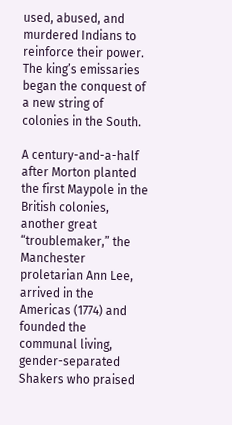used, abused, and murdered Indians to reinforce their power. The king’s emissaries began the conquest of a new string of colonies in the South.

A century-and-a-half after Morton planted the first Maypole in the British colonies, another great “troublemaker,” the Manchester proletarian Ann Lee, arrived in the Americas (1774) and founded the communal living, gender-separated Shakers who praised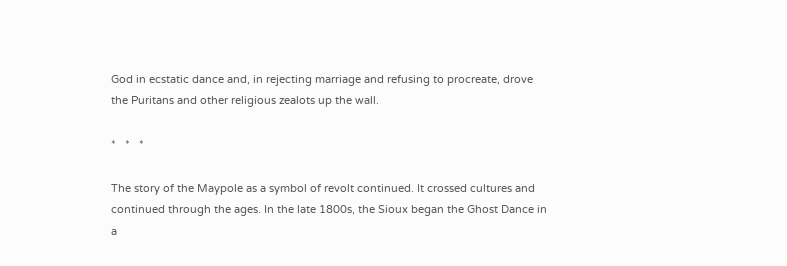God in ecstatic dance and, in rejecting marriage and refusing to procreate, drove the Puritans and other religious zealots up the wall.

*   *   *

The story of the Maypole as a symbol of revolt continued. It crossed cultures and continued through the ages. In the late 1800s, the Sioux began the Ghost Dance in a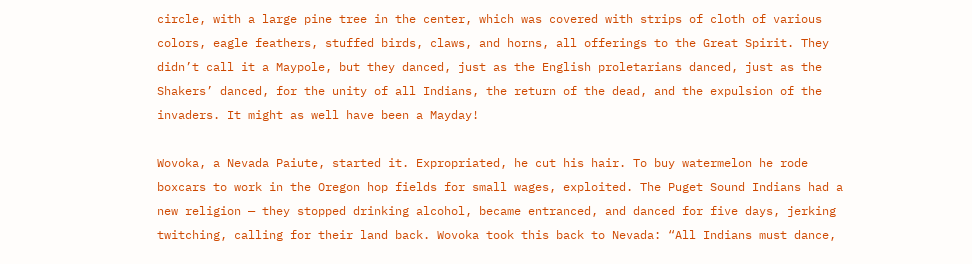circle, with a large pine tree in the center, which was covered with strips of cloth of various colors, eagle feathers, stuffed birds, claws, and horns, all offerings to the Great Spirit. They didn’t call it a Maypole, but they danced, just as the English proletarians danced, just as the Shakers’ danced, for the unity of all Indians, the return of the dead, and the expulsion of the invaders. It might as well have been a Mayday!

Wovoka, a Nevada Paiute, started it. Expropriated, he cut his hair. To buy watermelon he rode boxcars to work in the Oregon hop fields for small wages, exploited. The Puget Sound Indians had a new religion — they stopped drinking alcohol, became entranced, and danced for five days, jerking twitching, calling for their land back. Wovoka took this back to Nevada: “All Indians must dance,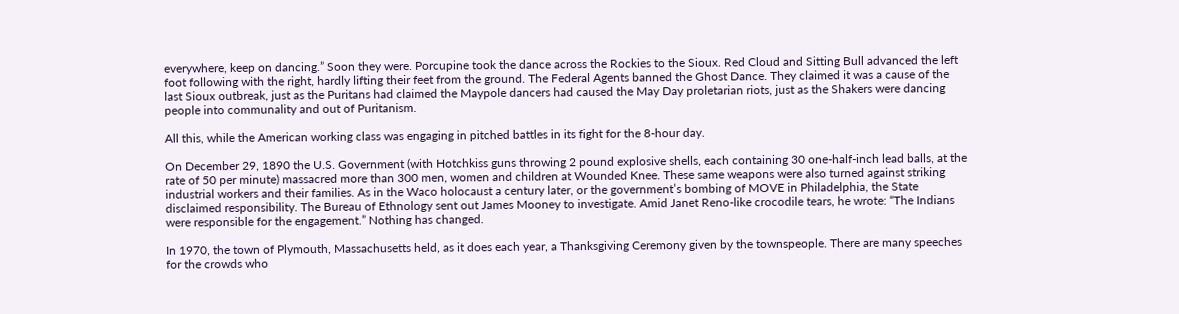everywhere, keep on dancing.” Soon they were. Porcupine took the dance across the Rockies to the Sioux. Red Cloud and Sitting Bull advanced the left foot following with the right, hardly lifting their feet from the ground. The Federal Agents banned the Ghost Dance. They claimed it was a cause of the last Sioux outbreak, just as the Puritans had claimed the Maypole dancers had caused the May Day proletarian riots, just as the Shakers were dancing people into communality and out of Puritanism.

All this, while the American working class was engaging in pitched battles in its fight for the 8-hour day.

On December 29, 1890 the U.S. Government (with Hotchkiss guns throwing 2 pound explosive shells, each containing 30 one-half-inch lead balls, at the rate of 50 per minute) massacred more than 300 men, women and children at Wounded Knee. These same weapons were also turned against striking industrial workers and their families. As in the Waco holocaust a century later, or the government’s bombing of MOVE in Philadelphia, the State disclaimed responsibility. The Bureau of Ethnology sent out James Mooney to investigate. Amid Janet Reno-like crocodile tears, he wrote: “The Indians were responsible for the engagement.” Nothing has changed.

In 1970, the town of Plymouth, Massachusetts held, as it does each year, a Thanksgiving Ceremony given by the townspeople. There are many speeches for the crowds who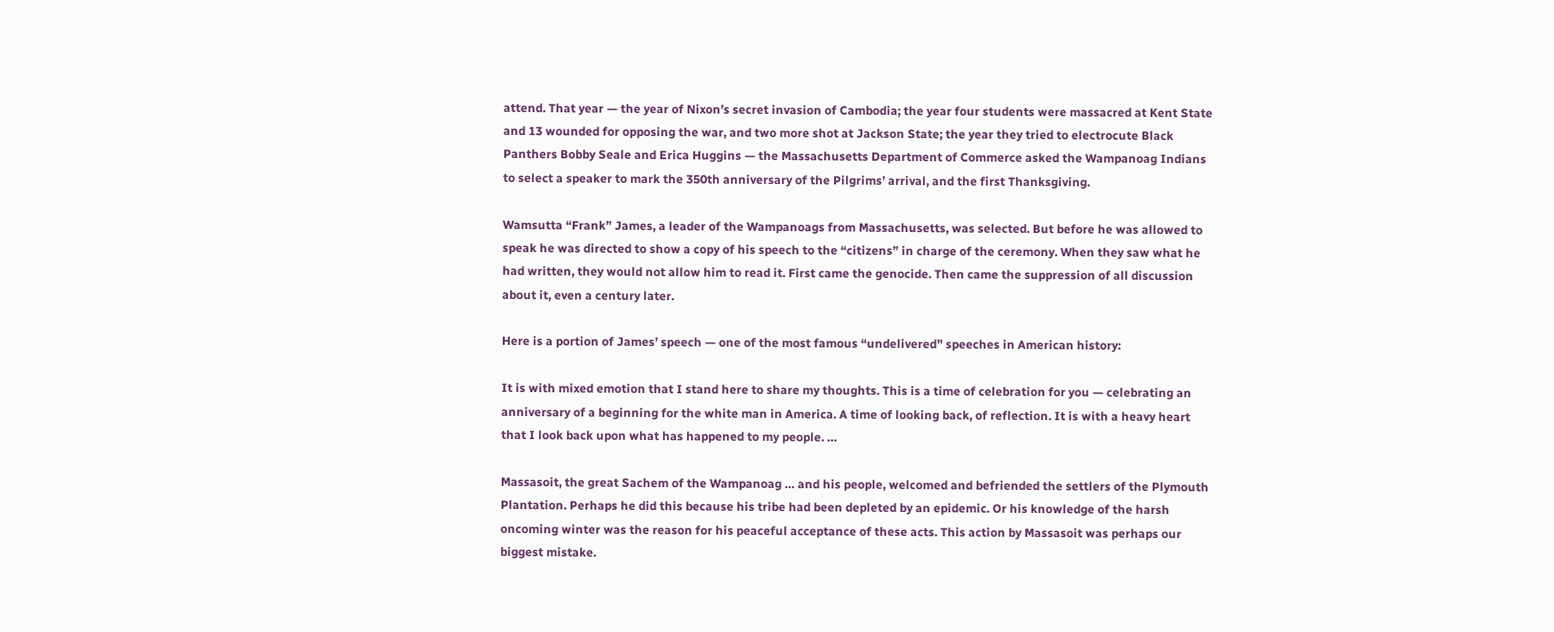attend. That year — the year of Nixon’s secret invasion of Cambodia; the year four students were massacred at Kent State and 13 wounded for opposing the war, and two more shot at Jackson State; the year they tried to electrocute Black Panthers Bobby Seale and Erica Huggins — the Massachusetts Department of Commerce asked the Wampanoag Indians to select a speaker to mark the 350th anniversary of the Pilgrims’ arrival, and the first Thanksgiving.

Wamsutta “Frank” James, a leader of the Wampanoags from Massachusetts, was selected. But before he was allowed to speak he was directed to show a copy of his speech to the “citizens” in charge of the ceremony. When they saw what he had written, they would not allow him to read it. First came the genocide. Then came the suppression of all discussion about it, even a century later.

Here is a portion of James’ speech — one of the most famous “undelivered” speeches in American history:

It is with mixed emotion that I stand here to share my thoughts. This is a time of celebration for you — celebrating an anniversary of a beginning for the white man in America. A time of looking back, of reflection. It is with a heavy heart that I look back upon what has happened to my people. …

Massasoit, the great Sachem of the Wampanoag … and his people, welcomed and befriended the settlers of the Plymouth Plantation. Perhaps he did this because his tribe had been depleted by an epidemic. Or his knowledge of the harsh oncoming winter was the reason for his peaceful acceptance of these acts. This action by Massasoit was perhaps our biggest mistake.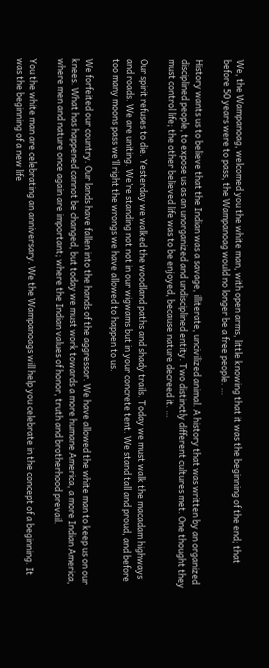We, the Wampanoag, welcomed you the white man, with open arms, little knowing that it was the beginning of the end; that before 50 years were to pass, the Wampanoag would no longer be a free people. …

History wants us to believe that the Indian was a savage, illiterate, uncivilized animal. A history that was written by an organized disciplined people, to expose us as an unorganized and undisciplined entity. Two distinctly different cultures met. One thought they must control life; the other believed life was to be enjoyed, because nature decreed it. …

Our spirit refuses to die. Yesterday we walked the woodland paths and shady trails. Today we must walk the macadam highways and roads. We are uniting. We’re standing not not in our wigwams but in your concrete tent. We stand tall and proud, and before too many moons pass we’ll right the wrongs we have allowed to happen to us.

We forfeited our country. Our lands have fallen into the hands of the aggressor. We have allowed the white man to keep us on our knees. What has happened cannot be changed, but today we must work towards a more humane America, a more Indian America, where men and nature once again are important; where the Indian values of honor, truth and brotherhood prevail.

You the white man are celebrating an anniversary. We the Wampanoags will help you celebrate in the concept of a beginning. It was the beginning of a new life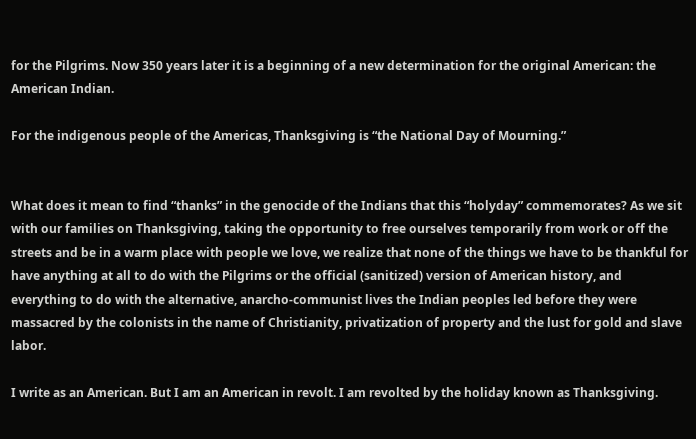for the Pilgrims. Now 350 years later it is a beginning of a new determination for the original American: the American Indian.

For the indigenous people of the Americas, Thanksgiving is “the National Day of Mourning.”


What does it mean to find “thanks” in the genocide of the Indians that this “holyday” commemorates? As we sit with our families on Thanksgiving, taking the opportunity to free ourselves temporarily from work or off the streets and be in a warm place with people we love, we realize that none of the things we have to be thankful for have anything at all to do with the Pilgrims or the official (sanitized) version of American history, and everything to do with the alternative, anarcho-communist lives the Indian peoples led before they were massacred by the colonists in the name of Christianity, privatization of property and the lust for gold and slave labor.

I write as an American. But I am an American in revolt. I am revolted by the holiday known as Thanksgiving.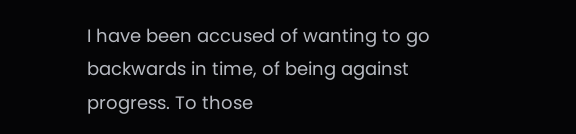I have been accused of wanting to go backwards in time, of being against progress. To those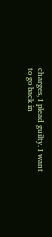charges, I plead guilty. I want to go back in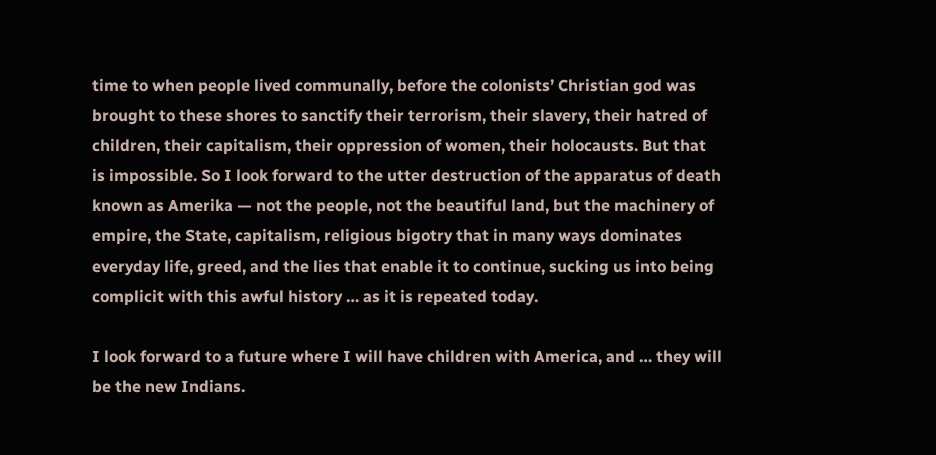time to when people lived communally, before the colonists’ Christian god was brought to these shores to sanctify their terrorism, their slavery, their hatred of children, their capitalism, their oppression of women, their holocausts. But that is impossible. So I look forward to the utter destruction of the apparatus of death known as Amerika — not the people, not the beautiful land, but the machinery of empire, the State, capitalism, religious bigotry that in many ways dominates everyday life, greed, and the lies that enable it to continue, sucking us into being complicit with this awful history … as it is repeated today.

I look forward to a future where I will have children with America, and … they will be the new Indians.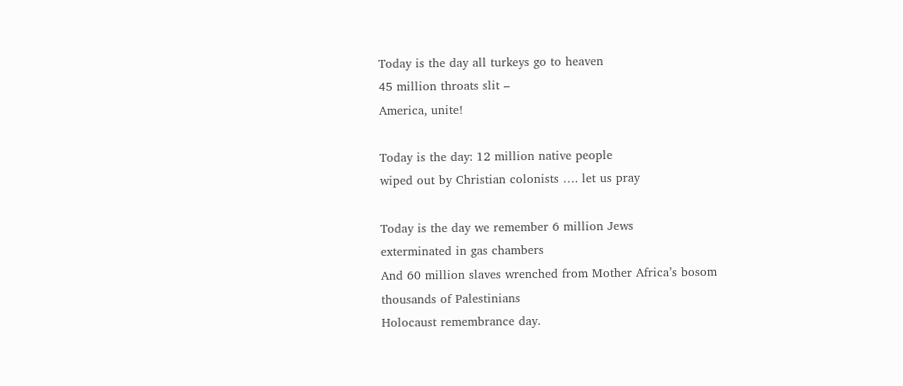Today is the day all turkeys go to heaven
45 million throats slit –
America, unite!

Today is the day: 12 million native people
wiped out by Christian colonists …. let us pray

Today is the day we remember 6 million Jews
exterminated in gas chambers
And 60 million slaves wrenched from Mother Africa’s bosom
thousands of Palestinians
Holocaust remembrance day.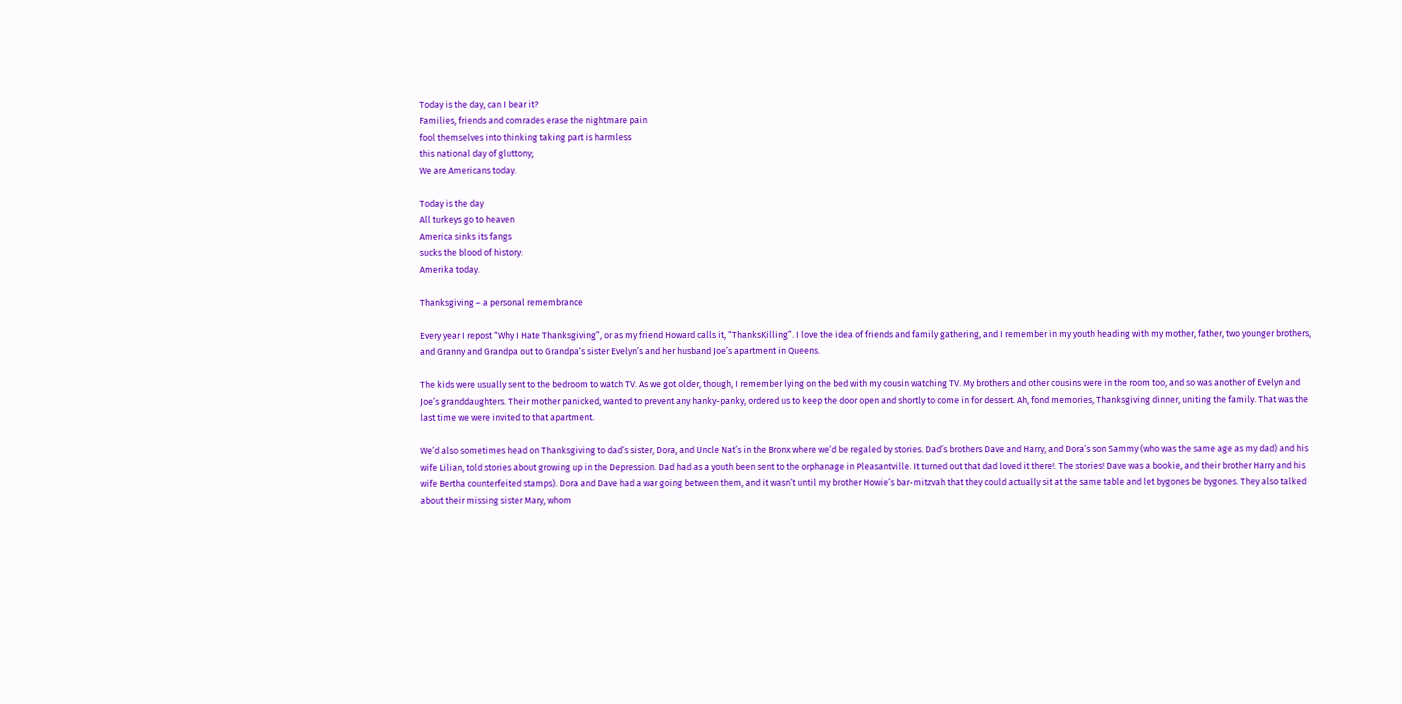Today is the day, can I bear it?
Families, friends and comrades erase the nightmare pain
fool themselves into thinking taking part is harmless
this national day of gluttony;
We are Americans today.

Today is the day
All turkeys go to heaven
America sinks its fangs
sucks the blood of history:
Amerika today.

Thanksgiving – a personal remembrance

Every year I repost “Why I Hate Thanksgiving”, or as my friend Howard calls it, “ThanksKilling”. I love the idea of friends and family gathering, and I remember in my youth heading with my mother, father, two younger brothers, and Granny and Grandpa out to Grandpa’s sister Evelyn’s and her husband Joe’s apartment in Queens.

The kids were usually sent to the bedroom to watch TV. As we got older, though, I remember lying on the bed with my cousin watching TV. My brothers and other cousins were in the room too, and so was another of Evelyn and Joe’s granddaughters. Their mother panicked, wanted to prevent any hanky-panky, ordered us to keep the door open and shortly to come in for dessert. Ah, fond memories, Thanksgiving dinner, uniting the family. That was the last time we were invited to that apartment.

We’d also sometimes head on Thanksgiving to dad’s sister, Dora, and Uncle Nat’s in the Bronx where we’d be regaled by stories. Dad’s brothers Dave and Harry, and Dora’s son Sammy (who was the same age as my dad) and his wife Lilian, told stories about growing up in the Depression. Dad had as a youth been sent to the orphanage in Pleasantville. It turned out that dad loved it there!. The stories! Dave was a bookie, and their brother Harry and his wife Bertha counterfeited stamps). Dora and Dave had a war going between them, and it wasn’t until my brother Howie’s bar-mitzvah that they could actually sit at the same table and let bygones be bygones. They also talked about their missing sister Mary, whom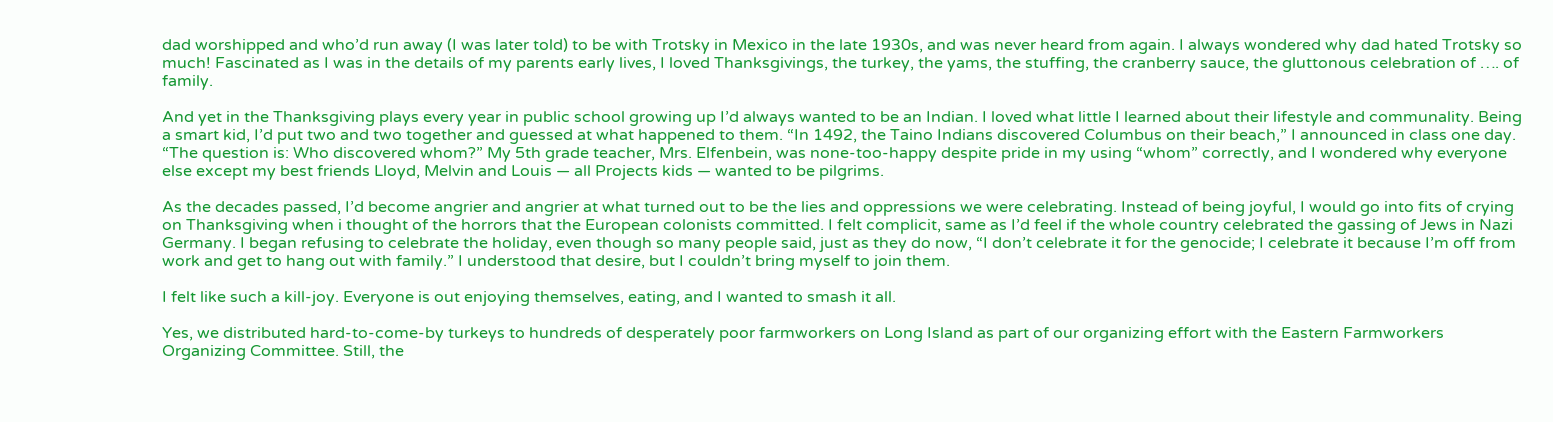dad worshipped and who’d run away (I was later told) to be with Trotsky in Mexico in the late 1930s, and was never heard from again. I always wondered why dad hated Trotsky so much! Fascinated as I was in the details of my parents early lives, I loved Thanksgivings, the turkey, the yams, the stuffing, the cranberry sauce, the gluttonous celebration of …. of family.

And yet in the Thanksgiving plays every year in public school growing up I’d always wanted to be an Indian. I loved what little I learned about their lifestyle and communality. Being a smart kid, I’d put two and two together and guessed at what happened to them. “In 1492, the Taino Indians discovered Columbus on their beach,” I announced in class one day. “The question is: Who discovered whom?” My 5th grade teacher, Mrs. Elfenbein, was none-too-happy despite pride in my using “whom” correctly, and I wondered why everyone else except my best friends Lloyd, Melvin and Louis — all Projects kids — wanted to be pilgrims.

As the decades passed, I’d become angrier and angrier at what turned out to be the lies and oppressions we were celebrating. Instead of being joyful, I would go into fits of crying on Thanksgiving when i thought of the horrors that the European colonists committed. I felt complicit, same as I’d feel if the whole country celebrated the gassing of Jews in Nazi Germany. I began refusing to celebrate the holiday, even though so many people said, just as they do now, “I don’t celebrate it for the genocide; I celebrate it because I’m off from work and get to hang out with family.” I understood that desire, but I couldn’t bring myself to join them.

I felt like such a kill-joy. Everyone is out enjoying themselves, eating, and I wanted to smash it all.

Yes, we distributed hard-to-come-by turkeys to hundreds of desperately poor farmworkers on Long Island as part of our organizing effort with the Eastern Farmworkers Organizing Committee. Still, the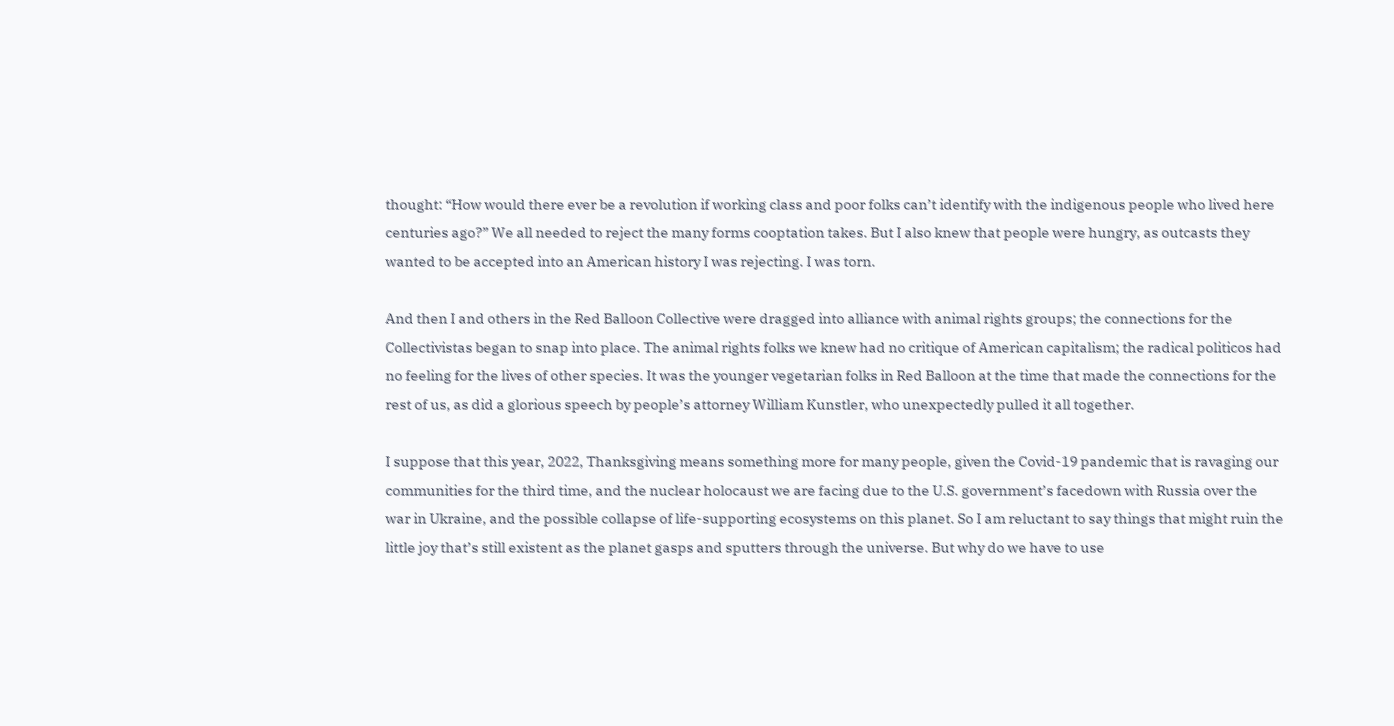thought: “How would there ever be a revolution if working class and poor folks can’t identify with the indigenous people who lived here centuries ago?” We all needed to reject the many forms cooptation takes. But I also knew that people were hungry, as outcasts they wanted to be accepted into an American history I was rejecting. I was torn.

And then I and others in the Red Balloon Collective were dragged into alliance with animal rights groups; the connections for the Collectivistas began to snap into place. The animal rights folks we knew had no critique of American capitalism; the radical politicos had no feeling for the lives of other species. It was the younger vegetarian folks in Red Balloon at the time that made the connections for the rest of us, as did a glorious speech by people’s attorney William Kunstler, who unexpectedly pulled it all together.

I suppose that this year, 2022, Thanksgiving means something more for many people, given the Covid-19 pandemic that is ravaging our communities for the third time, and the nuclear holocaust we are facing due to the U.S. government’s facedown with Russia over the war in Ukraine, and the possible collapse of life-supporting ecosystems on this planet. So I am reluctant to say things that might ruin the little joy that’s still existent as the planet gasps and sputters through the universe. But why do we have to use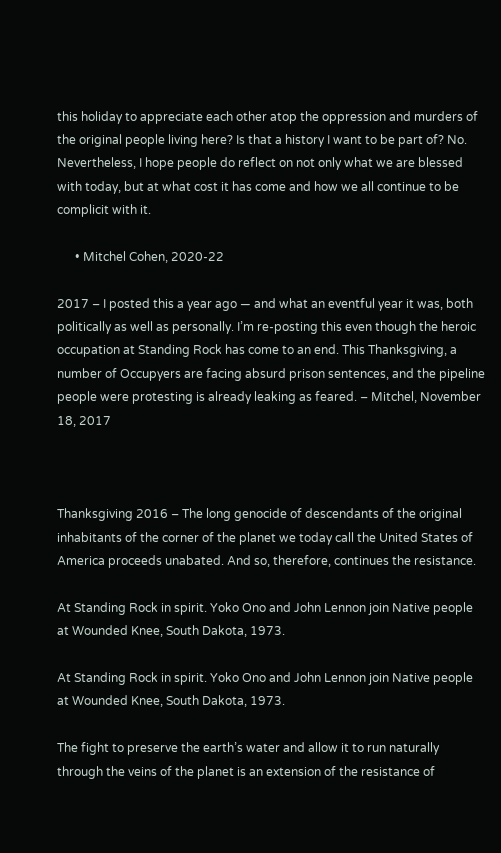this holiday to appreciate each other atop the oppression and murders of the original people living here? Is that a history I want to be part of? No. Nevertheless, I hope people do reflect on not only what we are blessed with today, but at what cost it has come and how we all continue to be complicit with it.

      • Mitchel Cohen, 2020-22

2017 – I posted this a year ago — and what an eventful year it was, both politically as well as personally. I’m re-posting this even though the heroic occupation at Standing Rock has come to an end. This Thanksgiving, a number of Occupyers are facing absurd prison sentences, and the pipeline people were protesting is already leaking as feared. – Mitchel, November 18, 2017



Thanksgiving 2016 – The long genocide of descendants of the original inhabitants of the corner of the planet we today call the United States of America proceeds unabated. And so, therefore, continues the resistance.

At Standing Rock in spirit. Yoko Ono and John Lennon join Native people at Wounded Knee, South Dakota, 1973.

At Standing Rock in spirit. Yoko Ono and John Lennon join Native people at Wounded Knee, South Dakota, 1973.

The fight to preserve the earth’s water and allow it to run naturally through the veins of the planet is an extension of the resistance of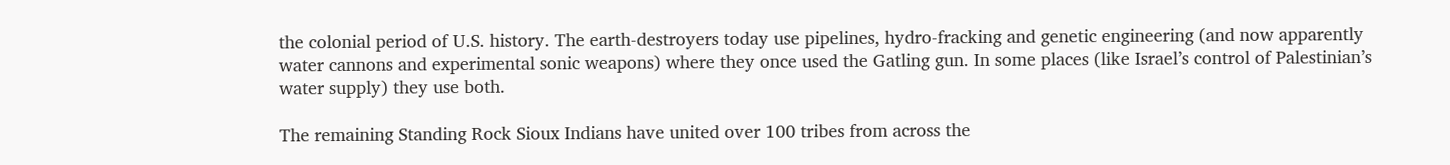the colonial period of U.S. history. The earth-destroyers today use pipelines, hydro-fracking and genetic engineering (and now apparently water cannons and experimental sonic weapons) where they once used the Gatling gun. In some places (like Israel’s control of Palestinian’s water supply) they use both.

The remaining Standing Rock Sioux Indians have united over 100 tribes from across the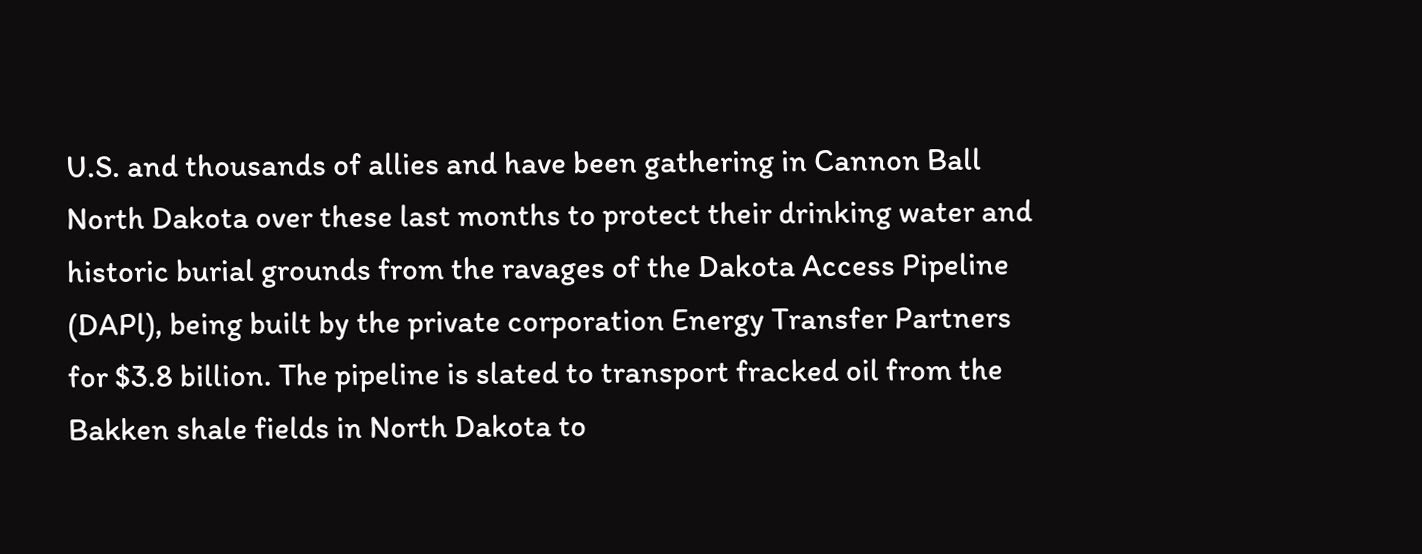U.S. and thousands of allies and have been gathering in Cannon Ball North Dakota over these last months to protect their drinking water and historic burial grounds from the ravages of the Dakota Access Pipeline (DAPl), being built by the private corporation Energy Transfer Partners for $3.8 billion. The pipeline is slated to transport fracked oil from the Bakken shale fields in North Dakota to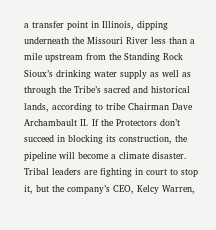a transfer point in Illinois, dipping underneath the Missouri River less than a mile upstream from the Standing Rock Sioux’s drinking water supply as well as through the Tribe’s sacred and historical lands, according to tribe Chairman Dave Archambault II. If the Protectors don’t succeed in blocking its construction, the pipeline will become a climate disaster. Tribal leaders are fighting in court to stop it, but the company’s CEO, Kelcy Warren,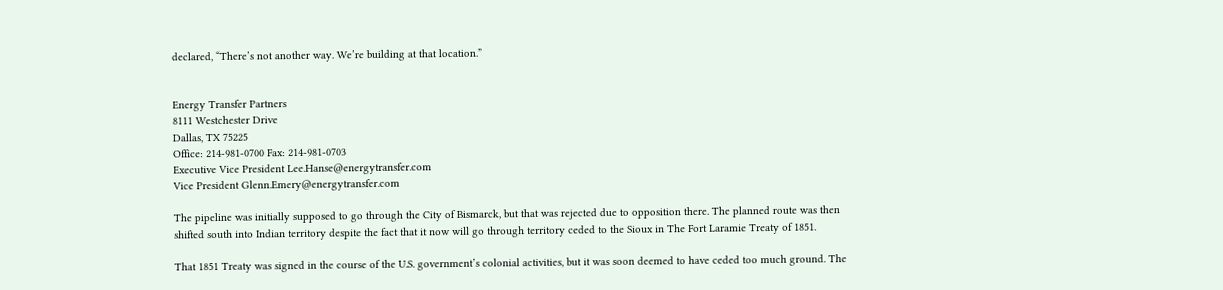declared, “There’s not another way. We’re building at that location.”


Energy Transfer Partners
8111 Westchester Drive
Dallas, TX 75225
Office: 214-981-0700 Fax: 214-981-0703
Executive Vice President Lee.Hanse@energytransfer.com
Vice President Glenn.Emery@energytransfer.com

The pipeline was initially supposed to go through the City of Bismarck, but that was rejected due to opposition there. The planned route was then shifted south into Indian territory despite the fact that it now will go through territory ceded to the Sioux in The Fort Laramie Treaty of 1851.

That 1851 Treaty was signed in the course of the U.S. government’s colonial activities, but it was soon deemed to have ceded too much ground. The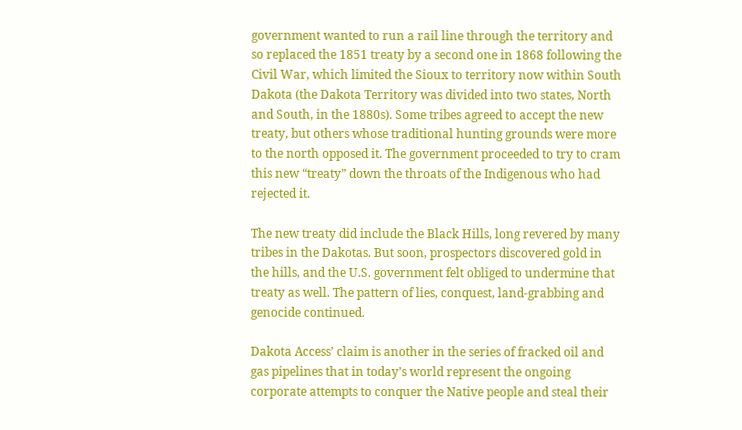government wanted to run a rail line through the territory and so replaced the 1851 treaty by a second one in 1868 following the Civil War, which limited the Sioux to territory now within South Dakota (the Dakota Territory was divided into two states, North and South, in the 1880s). Some tribes agreed to accept the new treaty, but others whose traditional hunting grounds were more to the north opposed it. The government proceeded to try to cram this new “treaty” down the throats of the Indigenous who had rejected it.

The new treaty did include the Black Hills, long revered by many tribes in the Dakotas. But soon, prospectors discovered gold in the hills, and the U.S. government felt obliged to undermine that treaty as well. The pattern of lies, conquest, land-grabbing and genocide continued.

Dakota Access’ claim is another in the series of fracked oil and gas pipelines that in today’s world represent the ongoing corporate attempts to conquer the Native people and steal their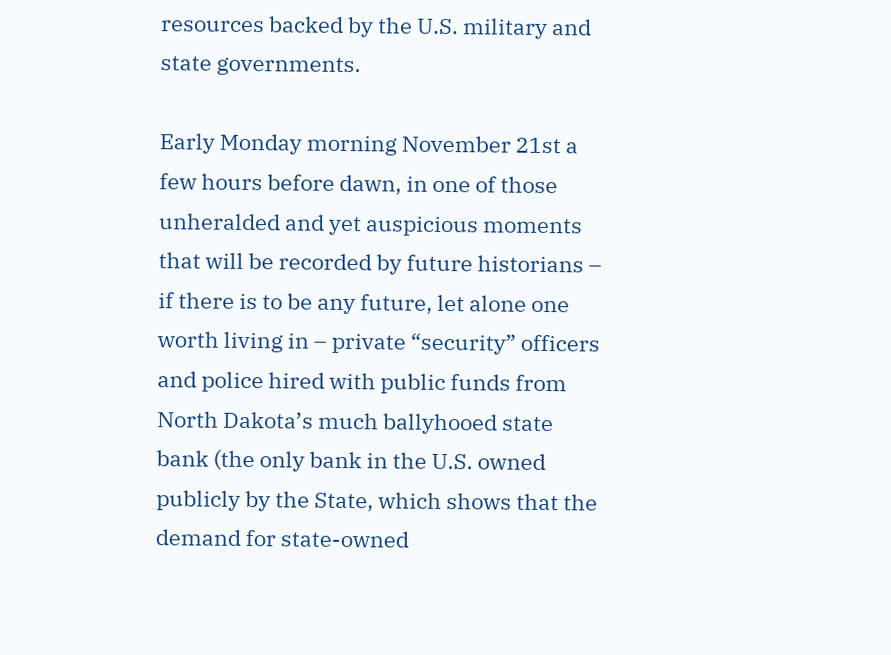resources backed by the U.S. military and state governments.

Early Monday morning November 21st a few hours before dawn, in one of those unheralded and yet auspicious moments that will be recorded by future historians – if there is to be any future, let alone one worth living in – private “security” officers and police hired with public funds from North Dakota’s much ballyhooed state bank (the only bank in the U.S. owned publicly by the State, which shows that the demand for state-owned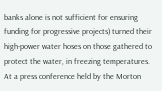banks alone is not sufficient for ensuring funding for progressive projects) turned their high-power water hoses on those gathered to protect the water, in freezing temperatures. At a press conference held by the Morton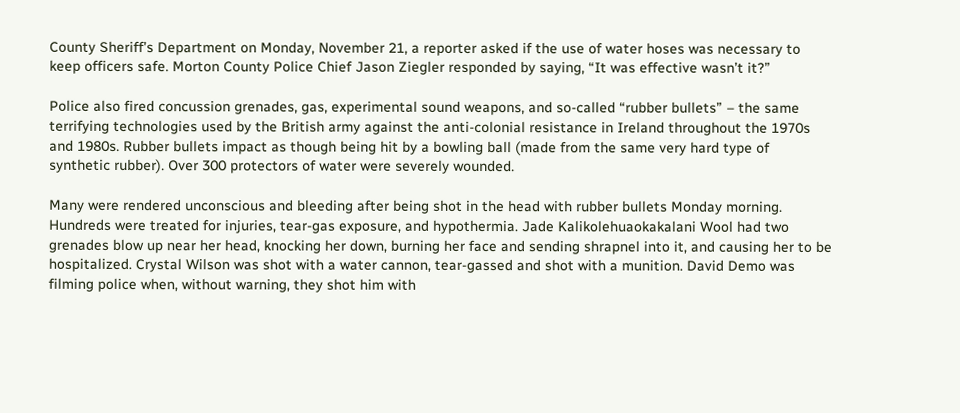County Sheriff’s Department on Monday, November 21, a reporter asked if the use of water hoses was necessary to keep officers safe. Morton County Police Chief Jason Ziegler responded by saying, “It was effective wasn’t it?”

Police also fired concussion grenades, gas, experimental sound weapons, and so-called “rubber bullets” – the same terrifying technologies used by the British army against the anti-colonial resistance in Ireland throughout the 1970s and 1980s. Rubber bullets impact as though being hit by a bowling ball (made from the same very hard type of synthetic rubber). Over 300 protectors of water were severely wounded.

Many were rendered unconscious and bleeding after being shot in the head with rubber bullets Monday morning. Hundreds were treated for injuries, tear-gas exposure, and hypothermia. Jade Kalikolehuaokakalani Wool had two grenades blow up near her head, knocking her down, burning her face and sending shrapnel into it, and causing her to be hospitalized. Crystal Wilson was shot with a water cannon, tear-gassed and shot with a munition. David Demo was filming police when, without warning, they shot him with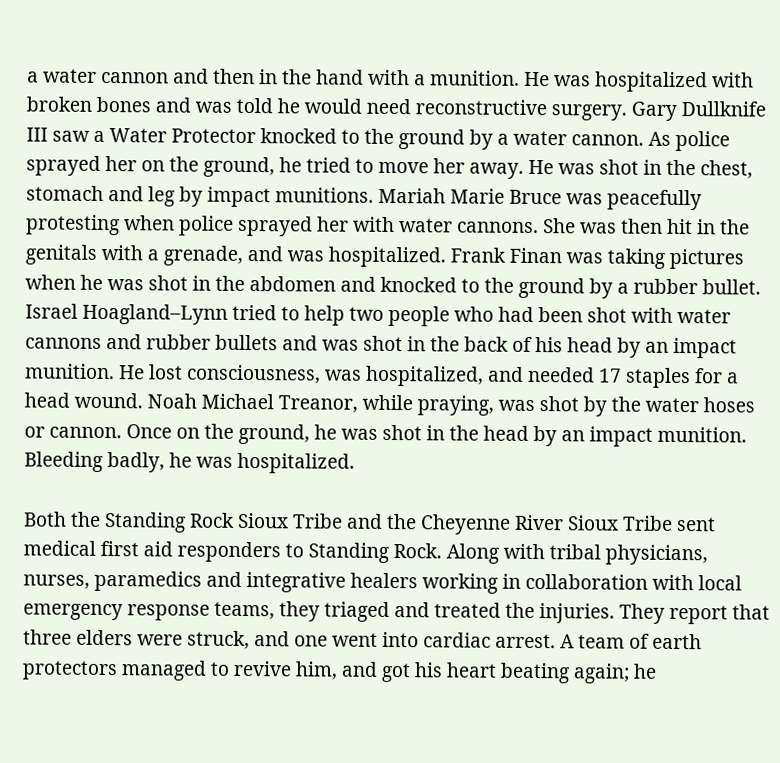a water cannon and then in the hand with a munition. He was hospitalized with broken bones and was told he would need reconstructive surgery. Gary Dullknife III saw a Water Protector knocked to the ground by a water cannon. As police sprayed her on the ground, he tried to move her away. He was shot in the chest, stomach and leg by impact munitions. Mariah Marie Bruce was peacefully protesting when police sprayed her with water cannons. She was then hit in the genitals with a grenade, and was hospitalized. Frank Finan was taking pictures when he was shot in the abdomen and knocked to the ground by a rubber bullet. Israel Hoagland–Lynn tried to help two people who had been shot with water cannons and rubber bullets and was shot in the back of his head by an impact munition. He lost consciousness, was hospitalized, and needed 17 staples for a head wound. Noah Michael Treanor, while praying, was shot by the water hoses or cannon. Once on the ground, he was shot in the head by an impact munition. Bleeding badly, he was hospitalized.

Both the Standing Rock Sioux Tribe and the Cheyenne River Sioux Tribe sent medical first aid responders to Standing Rock. Along with tribal physicians, nurses, paramedics and integrative healers working in collaboration with local emergency response teams, they triaged and treated the injuries. They report that three elders were struck, and one went into cardiac arrest. A team of earth protectors managed to revive him, and got his heart beating again; he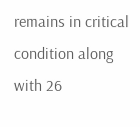remains in critical condition along with 26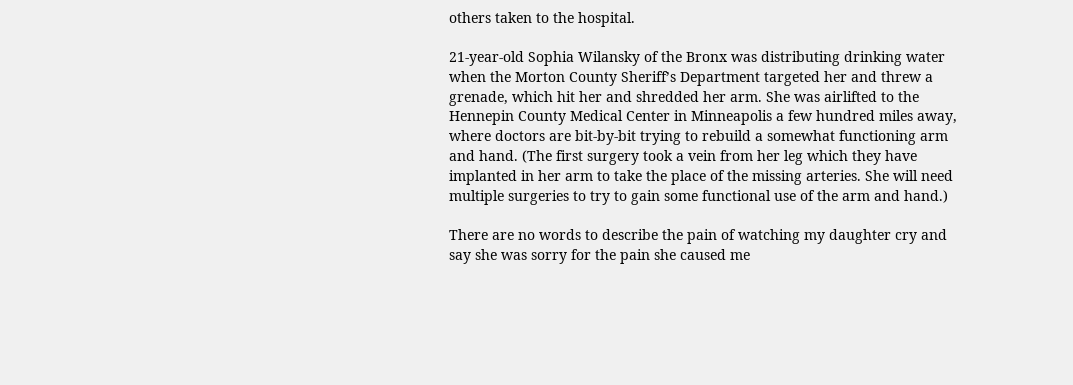others taken to the hospital.

21-year-old Sophia Wilansky of the Bronx was distributing drinking water when the Morton County Sheriff’s Department targeted her and threw a grenade, which hit her and shredded her arm. She was airlifted to the Hennepin County Medical Center in Minneapolis a few hundred miles away, where doctors are bit-by-bit trying to rebuild a somewhat functioning arm and hand. (The first surgery took a vein from her leg which they have implanted in her arm to take the place of the missing arteries. She will need multiple surgeries to try to gain some functional use of the arm and hand.)

There are no words to describe the pain of watching my daughter cry and say she was sorry for the pain she caused me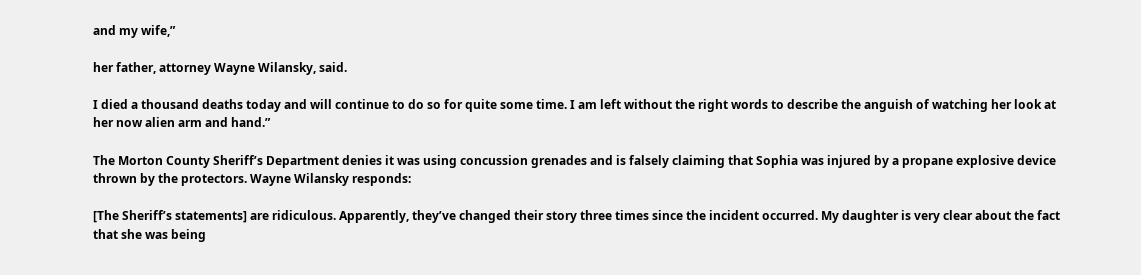and my wife,”

her father, attorney Wayne Wilansky, said.

I died a thousand deaths today and will continue to do so for quite some time. I am left without the right words to describe the anguish of watching her look at her now alien arm and hand.”

The Morton County Sheriff’s Department denies it was using concussion grenades and is falsely claiming that Sophia was injured by a propane explosive device thrown by the protectors. Wayne Wilansky responds:

[The Sheriff’s statements] are ridiculous. Apparently, they’ve changed their story three times since the incident occurred. My daughter is very clear about the fact that she was being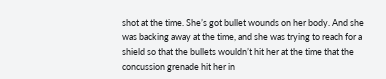shot at the time. She’s got bullet wounds on her body. And she was backing away at the time, and she was trying to reach for a shield so that the bullets wouldn’t hit her at the time that the concussion grenade hit her in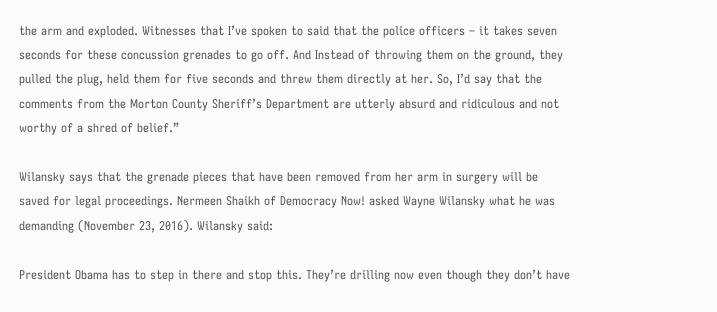the arm and exploded. Witnesses that I’ve spoken to said that the police officers – it takes seven seconds for these concussion grenades to go off. And Instead of throwing them on the ground, they pulled the plug, held them for five seconds and threw them directly at her. So, I’d say that the comments from the Morton County Sheriff’s Department are utterly absurd and ridiculous and not worthy of a shred of belief.”

Wilansky says that the grenade pieces that have been removed from her arm in surgery will be saved for legal proceedings. Nermeen Shaikh of Democracy Now! asked Wayne Wilansky what he was demanding (November 23, 2016). Wilansky said:

President Obama has to step in there and stop this. They’re drilling now even though they don’t have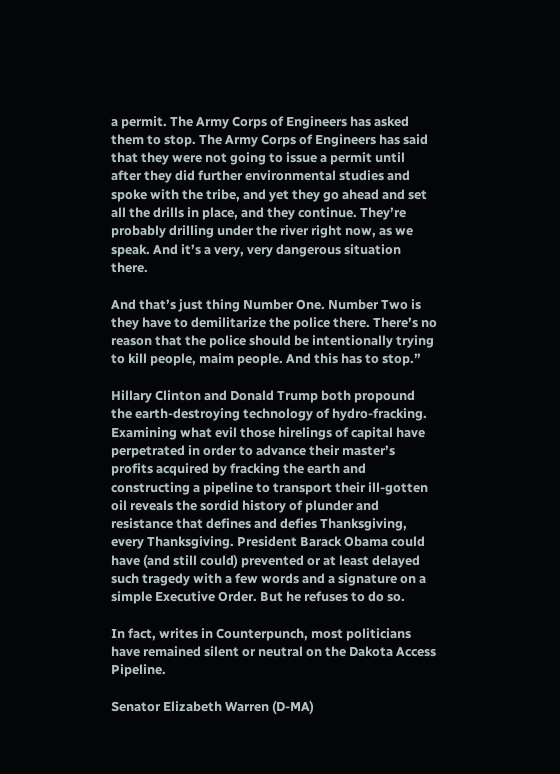a permit. The Army Corps of Engineers has asked them to stop. The Army Corps of Engineers has said that they were not going to issue a permit until after they did further environmental studies and spoke with the tribe, and yet they go ahead and set all the drills in place, and they continue. They’re probably drilling under the river right now, as we speak. And it’s a very, very dangerous situation there.

And that’s just thing Number One. Number Two is they have to demilitarize the police there. There’s no reason that the police should be intentionally trying to kill people, maim people. And this has to stop.”

Hillary Clinton and Donald Trump both propound the earth-destroying technology of hydro-fracking. Examining what evil those hirelings of capital have perpetrated in order to advance their master’s profits acquired by fracking the earth and constructing a pipeline to transport their ill-gotten oil reveals the sordid history of plunder and resistance that defines and defies Thanksgiving, every Thanksgiving. President Barack Obama could have (and still could) prevented or at least delayed such tragedy with a few words and a signature on a simple Executive Order. But he refuses to do so.

In fact, writes in Counterpunch, most politicians have remained silent or neutral on the Dakota Access Pipeline.

Senator Elizabeth Warren (D-MA)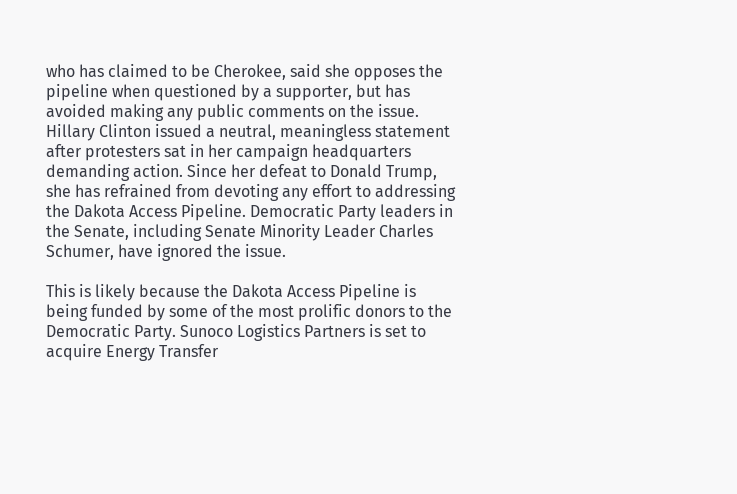who has claimed to be Cherokee, said she opposes the pipeline when questioned by a supporter, but has avoided making any public comments on the issue. Hillary Clinton issued a neutral, meaningless statement after protesters sat in her campaign headquarters demanding action. Since her defeat to Donald Trump, she has refrained from devoting any effort to addressing the Dakota Access Pipeline. Democratic Party leaders in the Senate, including Senate Minority Leader Charles Schumer, have ignored the issue.

This is likely because the Dakota Access Pipeline is being funded by some of the most prolific donors to the Democratic Party. Sunoco Logistics Partners is set to acquire Energy Transfer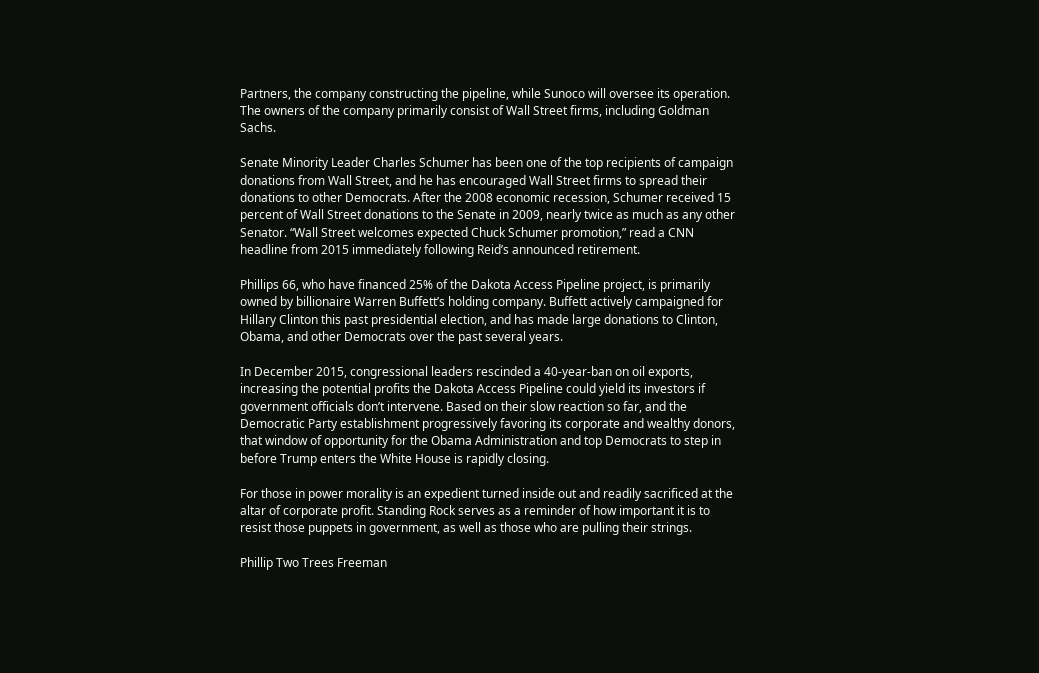Partners, the company constructing the pipeline, while Sunoco will oversee its operation. The owners of the company primarily consist of Wall Street firms, including Goldman Sachs.

Senate Minority Leader Charles Schumer has been one of the top recipients of campaign donations from Wall Street, and he has encouraged Wall Street firms to spread their donations to other Democrats. After the 2008 economic recession, Schumer received 15 percent of Wall Street donations to the Senate in 2009, nearly twice as much as any other Senator. “Wall Street welcomes expected Chuck Schumer promotion,” read a CNN headline from 2015 immediately following Reid’s announced retirement.

Phillips 66, who have financed 25% of the Dakota Access Pipeline project, is primarily owned by billionaire Warren Buffett’s holding company. Buffett actively campaigned for Hillary Clinton this past presidential election, and has made large donations to Clinton, Obama, and other Democrats over the past several years.

In December 2015, congressional leaders rescinded a 40-year-ban on oil exports, increasing the potential profits the Dakota Access Pipeline could yield its investors if government officials don’t intervene. Based on their slow reaction so far, and the Democratic Party establishment progressively favoring its corporate and wealthy donors, that window of opportunity for the Obama Administration and top Democrats to step in before Trump enters the White House is rapidly closing.

For those in power morality is an expedient turned inside out and readily sacrificed at the altar of corporate profit. Standing Rock serves as a reminder of how important it is to resist those puppets in government, as well as those who are pulling their strings.

Phillip Two Trees Freeman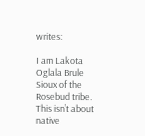writes:

I am Lakota Oglala Brule Sioux of the Rosebud tribe. This isn’t about native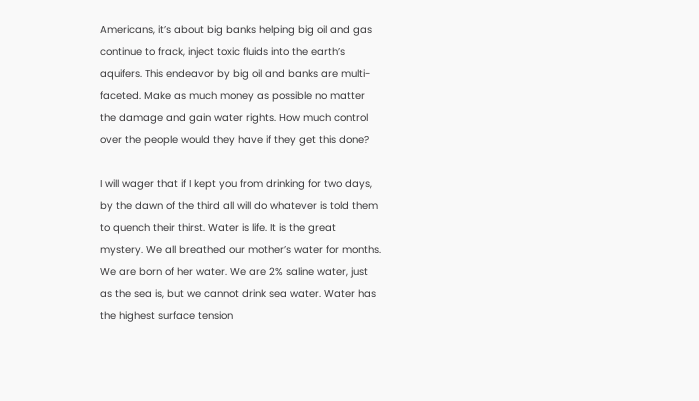Americans, it’s about big banks helping big oil and gas continue to frack, inject toxic fluids into the earth’s aquifers. This endeavor by big oil and banks are multi-faceted. Make as much money as possible no matter the damage and gain water rights. How much control over the people would they have if they get this done?

I will wager that if I kept you from drinking for two days, by the dawn of the third all will do whatever is told them to quench their thirst. Water is life. It is the great mystery. We all breathed our mother’s water for months. We are born of her water. We are 2% saline water, just as the sea is, but we cannot drink sea water. Water has the highest surface tension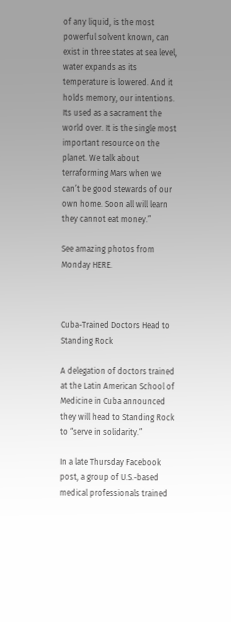of any liquid, is the most powerful solvent known, can exist in three states at sea level, water expands as its temperature is lowered. And it holds memory, our intentions. Its used as a sacrament the world over. It is the single most important resource on the planet. We talk about terraforming Mars when we can’t be good stewards of our own home. Soon all will learn they cannot eat money.”

See amazing photos from Monday HERE.



Cuba-Trained Doctors Head to Standing Rock

A delegation of doctors trained at the Latin American School of Medicine in Cuba announced they will head to Standing Rock to “serve in solidarity.”

In a late Thursday Facebook post, a group of U.S.-based medical professionals trained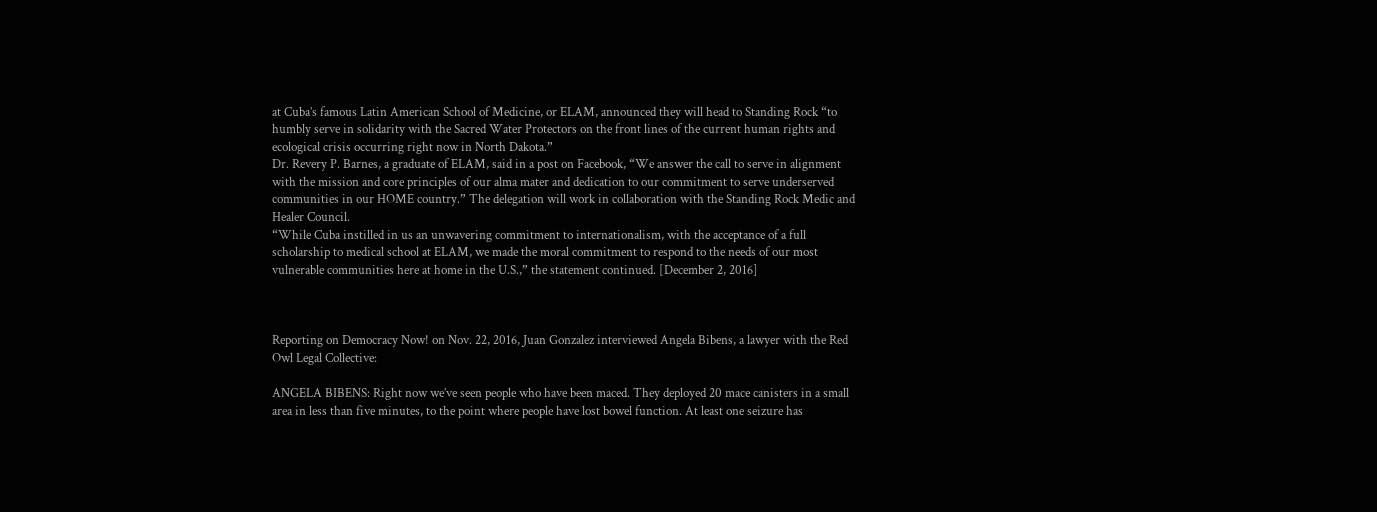at Cuba’s famous Latin American School of Medicine, or ELAM, announced they will head to Standing Rock “to humbly serve in solidarity with the Sacred Water Protectors on the front lines of the current human rights and ecological crisis occurring right now in North Dakota.”
Dr. Revery P. Barnes, a graduate of ELAM, said in a post on Facebook, “We answer the call to serve in alignment with the mission and core principles of our alma mater and dedication to our commitment to serve underserved communities in our HOME country.” The delegation will work in collaboration with the Standing Rock Medic and Healer Council.
“While Cuba instilled in us an unwavering commitment to internationalism, with the acceptance of a full scholarship to medical school at ELAM, we made the moral commitment to respond to the needs of our most vulnerable communities here at home in the U.S.,” the statement continued. [December 2, 2016]



Reporting on Democracy Now! on Nov. 22, 2016, Juan Gonzalez interviewed Angela Bibens, a lawyer with the Red Owl Legal Collective:

ANGELA BIBENS: Right now we’ve seen people who have been maced. They deployed 20 mace canisters in a small area in less than five minutes, to the point where people have lost bowel function. At least one seizure has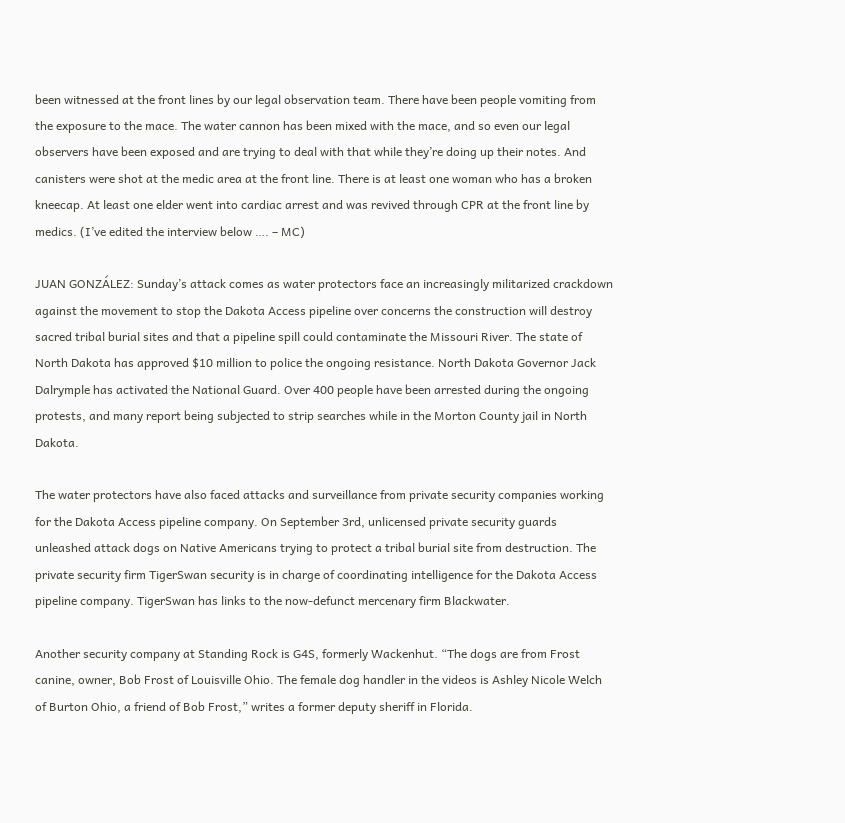been witnessed at the front lines by our legal observation team. There have been people vomiting from the exposure to the mace. The water cannon has been mixed with the mace, and so even our legal observers have been exposed and are trying to deal with that while they’re doing up their notes. And canisters were shot at the medic area at the front line. There is at least one woman who has a broken kneecap. At least one elder went into cardiac arrest and was revived through CPR at the front line by medics. (I’ve edited the interview below …. – MC)

JUAN GONZÁLEZ: Sunday’s attack comes as water protectors face an increasingly militarized crackdown against the movement to stop the Dakota Access pipeline over concerns the construction will destroy sacred tribal burial sites and that a pipeline spill could contaminate the Missouri River. The state of North Dakota has approved $10 million to police the ongoing resistance. North Dakota Governor Jack Dalrymple has activated the National Guard. Over 400 people have been arrested during the ongoing protests, and many report being subjected to strip searches while in the Morton County jail in North Dakota.

The water protectors have also faced attacks and surveillance from private security companies working for the Dakota Access pipeline company. On September 3rd, unlicensed private security guards unleashed attack dogs on Native Americans trying to protect a tribal burial site from destruction. The private security firm TigerSwan security is in charge of coordinating intelligence for the Dakota Access pipeline company. TigerSwan has links to the now-defunct mercenary firm Blackwater.

Another security company at Standing Rock is G4S, formerly Wackenhut. “The dogs are from Frost canine, owner, Bob Frost of Louisville Ohio. The female dog handler in the videos is Ashley Nicole Welch of Burton Ohio, a friend of Bob Frost,” writes a former deputy sheriff in Florida.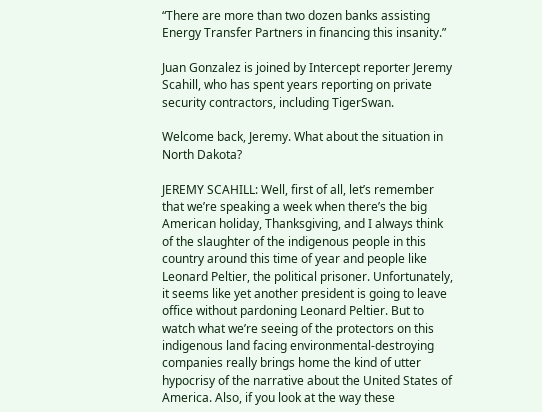“There are more than two dozen banks assisting Energy Transfer Partners in financing this insanity.”

Juan Gonzalez is joined by Intercept reporter Jeremy Scahill, who has spent years reporting on private security contractors, including TigerSwan.

Welcome back, Jeremy. What about the situation in North Dakota?

JEREMY SCAHILL: Well, first of all, let’s remember that we’re speaking a week when there’s the big American holiday, Thanksgiving, and I always think of the slaughter of the indigenous people in this country around this time of year and people like Leonard Peltier, the political prisoner. Unfortunately, it seems like yet another president is going to leave office without pardoning Leonard Peltier. But to watch what we’re seeing of the protectors on this indigenous land facing environmental-destroying companies really brings home the kind of utter hypocrisy of the narrative about the United States of America. Also, if you look at the way these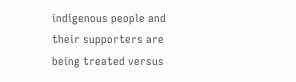indigenous people and their supporters are being treated versus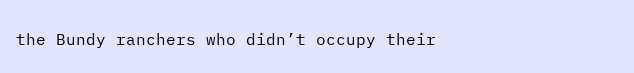the Bundy ranchers who didn’t occupy their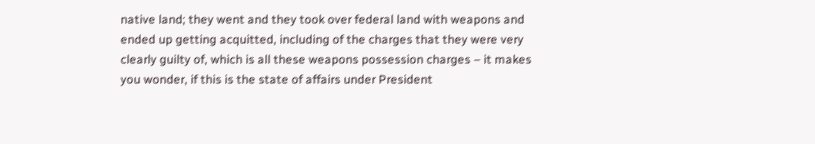native land; they went and they took over federal land with weapons and ended up getting acquitted, including of the charges that they were very clearly guilty of, which is all these weapons possession charges – it makes you wonder, if this is the state of affairs under President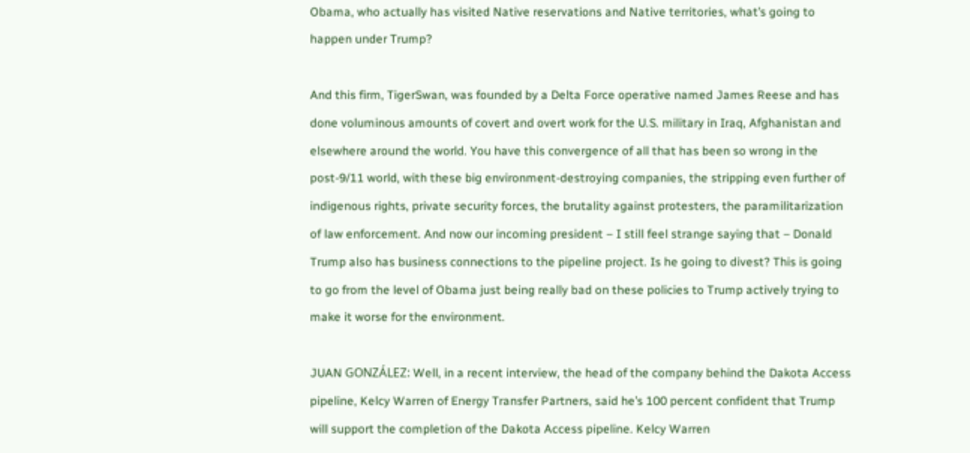Obama, who actually has visited Native reservations and Native territories, what’s going to happen under Trump?

And this firm, TigerSwan, was founded by a Delta Force operative named James Reese and has done voluminous amounts of covert and overt work for the U.S. military in Iraq, Afghanistan and elsewhere around the world. You have this convergence of all that has been so wrong in the post-9/11 world, with these big environment-destroying companies, the stripping even further of indigenous rights, private security forces, the brutality against protesters, the paramilitarization of law enforcement. And now our incoming president – I still feel strange saying that – Donald Trump also has business connections to the pipeline project. Is he going to divest? This is going to go from the level of Obama just being really bad on these policies to Trump actively trying to make it worse for the environment.

JUAN GONZÁLEZ: Well, in a recent interview, the head of the company behind the Dakota Access pipeline, Kelcy Warren of Energy Transfer Partners, said he’s 100 percent confident that Trump will support the completion of the Dakota Access pipeline. Kelcy Warren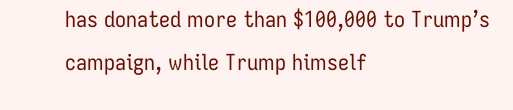has donated more than $100,000 to Trump’s campaign, while Trump himself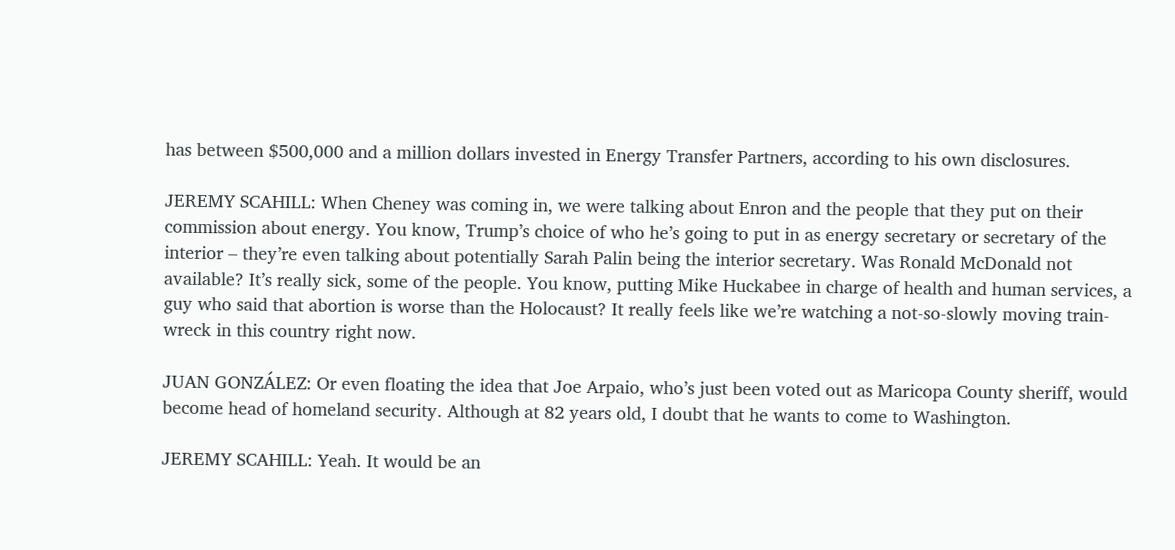has between $500,000 and a million dollars invested in Energy Transfer Partners, according to his own disclosures.

JEREMY SCAHILL: When Cheney was coming in, we were talking about Enron and the people that they put on their commission about energy. You know, Trump’s choice of who he’s going to put in as energy secretary or secretary of the interior – they’re even talking about potentially Sarah Palin being the interior secretary. Was Ronald McDonald not available? It’s really sick, some of the people. You know, putting Mike Huckabee in charge of health and human services, a guy who said that abortion is worse than the Holocaust? It really feels like we’re watching a not-so-slowly moving train-wreck in this country right now.

JUAN GONZÁLEZ: Or even floating the idea that Joe Arpaio, who’s just been voted out as Maricopa County sheriff, would become head of homeland security. Although at 82 years old, I doubt that he wants to come to Washington.

JEREMY SCAHILL: Yeah. It would be an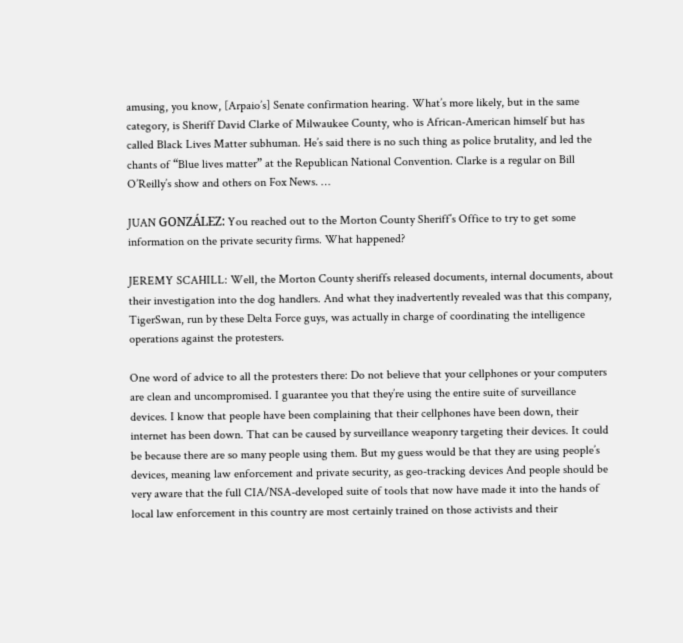amusing, you know, [Arpaio’s] Senate confirmation hearing. What’s more likely, but in the same category, is Sheriff David Clarke of Milwaukee County, who is African-American himself but has called Black Lives Matter subhuman. He’s said there is no such thing as police brutality, and led the chants of “Blue lives matter” at the Republican National Convention. Clarke is a regular on Bill O’Reilly’s show and others on Fox News. …

JUAN GONZÁLEZ: You reached out to the Morton County Sheriff’s Office to try to get some information on the private security firms. What happened?

JEREMY SCAHILL: Well, the Morton County sheriffs released documents, internal documents, about their investigation into the dog handlers. And what they inadvertently revealed was that this company, TigerSwan, run by these Delta Force guys, was actually in charge of coordinating the intelligence operations against the protesters.

One word of advice to all the protesters there: Do not believe that your cellphones or your computers are clean and uncompromised. I guarantee you that they’re using the entire suite of surveillance devices. I know that people have been complaining that their cellphones have been down, their internet has been down. That can be caused by surveillance weaponry targeting their devices. It could be because there are so many people using them. But my guess would be that they are using people’s devices, meaning law enforcement and private security, as geo-tracking devices And people should be very aware that the full CIA/NSA-developed suite of tools that now have made it into the hands of local law enforcement in this country are most certainly trained on those activists and their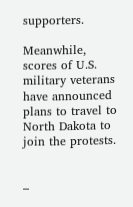supporters.

Meanwhile, scores of U.S. military veterans have announced plans to travel to North Dakota to join the protests.


–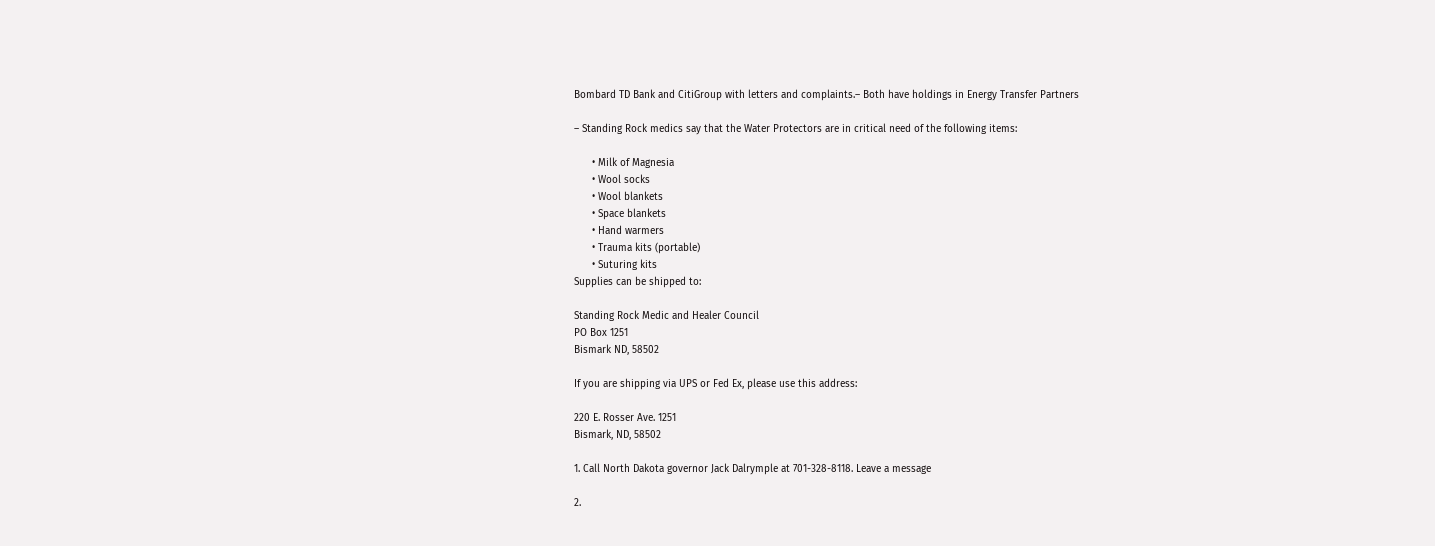Bombard TD Bank and CitiGroup with letters and complaints.– Both have holdings in Energy Transfer Partners

– Standing Rock medics say that the Water Protectors are in critical need of the following items:

      • Milk of Magnesia
      • Wool socks
      • Wool blankets
      • Space blankets
      • Hand warmers
      • Trauma kits (portable)
      • Suturing kits
Supplies can be shipped to:

Standing Rock Medic and Healer Council
PO Box 1251
Bismark ND, 58502

If you are shipping via UPS or Fed Ex, please use this address:

220 E. Rosser Ave. 1251
Bismark, ND, 58502

1. Call North Dakota governor Jack Dalrymple at 701-328-8118. Leave a message

2.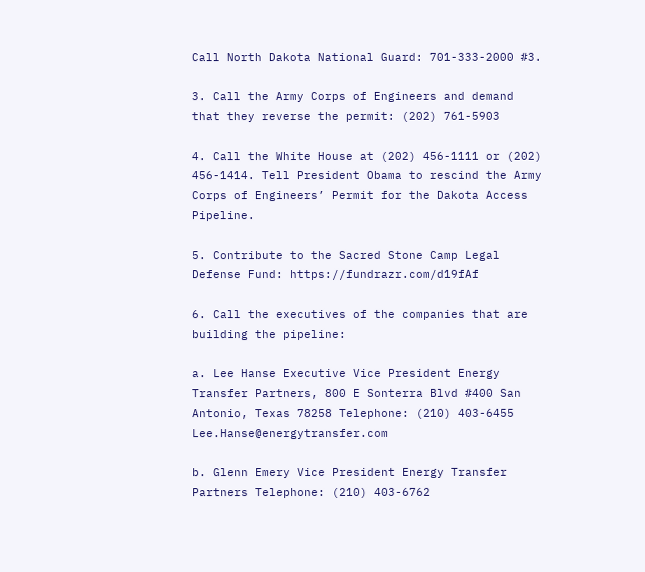Call North Dakota National Guard: 701-333-2000 #3.

3. Call the Army Corps of Engineers and demand that they reverse the permit: (202) 761-5903

4. Call the White House at (202) 456-1111 or (202) 456-1414. Tell President Obama to rescind the Army Corps of Engineers’ Permit for the Dakota Access Pipeline.

5. Contribute to the Sacred Stone Camp Legal Defense Fund: https://fundrazr.com/d19fAf

6. Call the executives of the companies that are building the pipeline:

a. Lee Hanse Executive Vice President Energy Transfer Partners, 800 E Sonterra Blvd #400 San Antonio, Texas 78258 Telephone: (210) 403-6455 Lee.Hanse@energytransfer.com

b. Glenn Emery Vice President Energy Transfer Partners Telephone: (210) 403-6762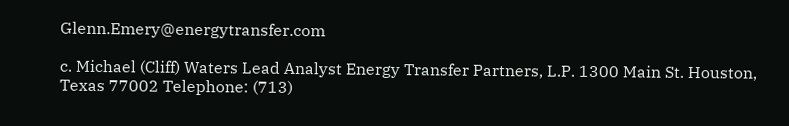Glenn.Emery@energytransfer.com

c. Michael (Cliff) Waters Lead Analyst Energy Transfer Partners, L.P. 1300 Main St. Houston, Texas 77002 Telephone: (713)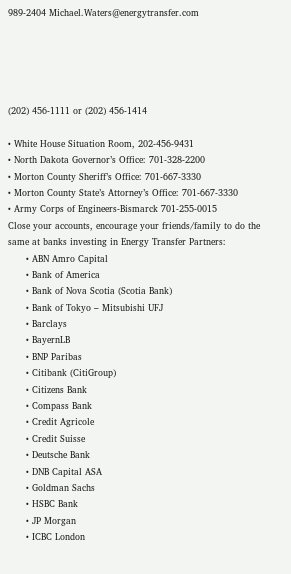989-2404 Michael.Waters@energytransfer.com





(202) 456-1111 or (202) 456-1414

• White House Situation Room, 202-456-9431
• North Dakota Governor’s Office: 701-328-2200
• Morton County Sheriff’s Office: 701-667-3330
• Morton County State’s Attorney’s Office: 701-667-3330
• Army Corps of Engineers-Bismarck 701-255-0015
Close your accounts, encourage your friends/family to do the same at banks investing in Energy Transfer Partners:
      • ABN Amro Capital
      • Bank of America
      • Bank of Nova Scotia (Scotia Bank)
      • Bank of Tokyo – Mitsubishi UFJ
      • Barclays
      • BayernLB
      • BNP Paribas
      • Citibank (CitiGroup)
      • Citizens Bank
      • Compass Bank
      • Credit Agricole
      • Credit Suisse
      • Deutsche Bank
      • DNB Capital ASA
      • Goldman Sachs
      • HSBC Bank
      • JP Morgan
      • ICBC London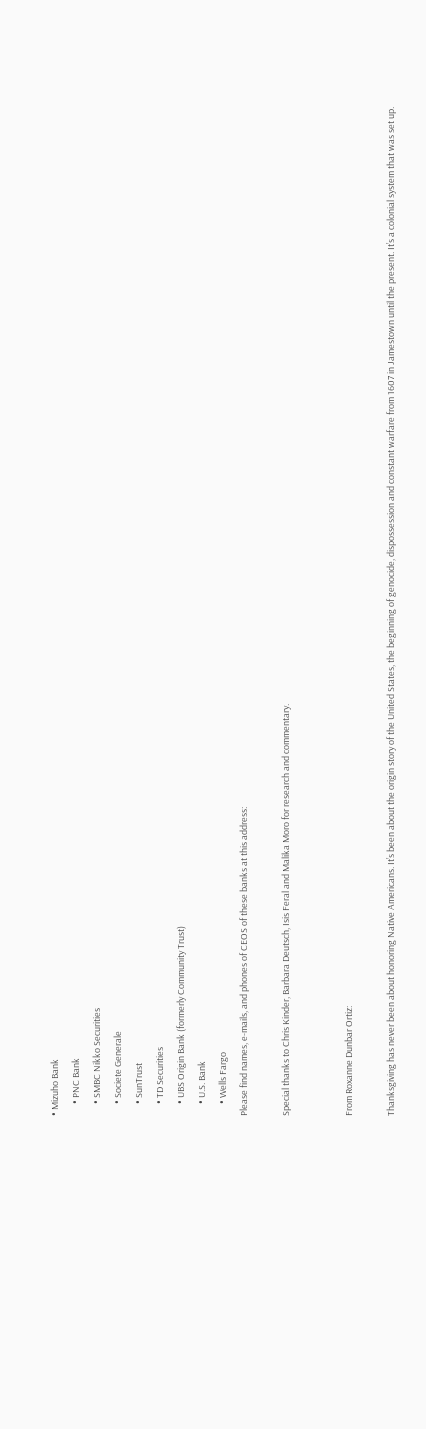• Mizuho Bank
      • PNC Bank
      • SMBC Nikko Securities
      • Societe Generale
      • SunTrust
      • TD Securities
      • UBS Origin Bank (formerly Community Trust)
      • U.S. Bank
      • Wells Fargo
Please find names, e-mails, and phones of CEOS of these banks at this address:

Special thanks to Chris Kinder, Barbara Deutsch, Isis Feral and Malika Moro for research and commentary.


From Roxanne Dunbar Ortiz:

Thanksgiving has never been about honoring Native Americans. It’s been about the origin story of the United States, the beginning of genocide, dispossession and constant warfare from 1607 in Jamestown until the present. It’s a colonial system that was set up.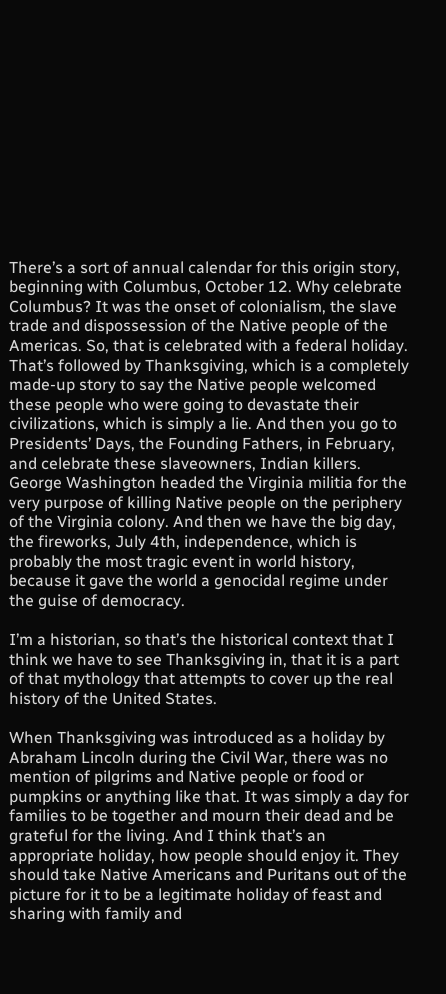There’s a sort of annual calendar for this origin story, beginning with Columbus, October 12. Why celebrate Columbus? It was the onset of colonialism, the slave trade and dispossession of the Native people of the Americas. So, that is celebrated with a federal holiday. That’s followed by Thanksgiving, which is a completely made-up story to say the Native people welcomed these people who were going to devastate their civilizations, which is simply a lie. And then you go to Presidents’ Days, the Founding Fathers, in February, and celebrate these slaveowners, Indian killers. George Washington headed the Virginia militia for the very purpose of killing Native people on the periphery of the Virginia colony. And then we have the big day, the fireworks, July 4th, independence, which is probably the most tragic event in world history, because it gave the world a genocidal regime under the guise of democracy.

I’m a historian, so that’s the historical context that I think we have to see Thanksgiving in, that it is a part of that mythology that attempts to cover up the real history of the United States.

When Thanksgiving was introduced as a holiday by Abraham Lincoln during the Civil War, there was no mention of pilgrims and Native people or food or pumpkins or anything like that. It was simply a day for families to be together and mourn their dead and be grateful for the living. And I think that’s an appropriate holiday, how people should enjoy it. They should take Native Americans and Puritans out of the picture for it to be a legitimate holiday of feast and sharing with family and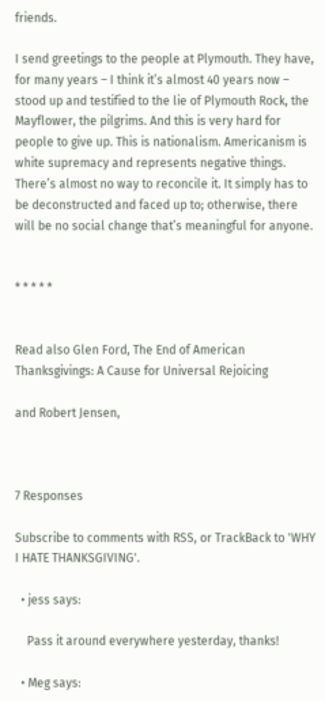friends.

I send greetings to the people at Plymouth. They have, for many years – I think it’s almost 40 years now – stood up and testified to the lie of Plymouth Rock, the Mayflower, the pilgrims. And this is very hard for people to give up. This is nationalism. Americanism is white supremacy and represents negative things. There’s almost no way to reconcile it. It simply has to be deconstructed and faced up to; otherwise, there will be no social change that’s meaningful for anyone.


* * * * *


Read also Glen Ford, The End of American Thanksgivings: A Cause for Universal Rejoicing

and Robert Jensen,



7 Responses

Subscribe to comments with RSS, or TrackBack to 'WHY I HATE THANKSGIVING'.

  • jess says:

    Pass it around everywhere yesterday, thanks!

  • Meg says: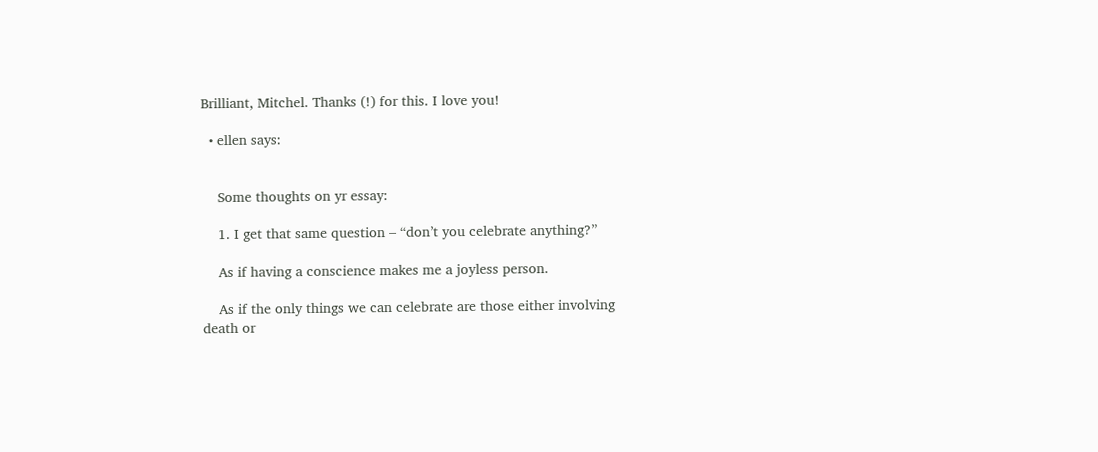Brilliant, Mitchel. Thanks (!) for this. I love you!

  • ellen says:


    Some thoughts on yr essay:

    1. I get that same question – “don’t you celebrate anything?”

    As if having a conscience makes me a joyless person.

    As if the only things we can celebrate are those either involving death or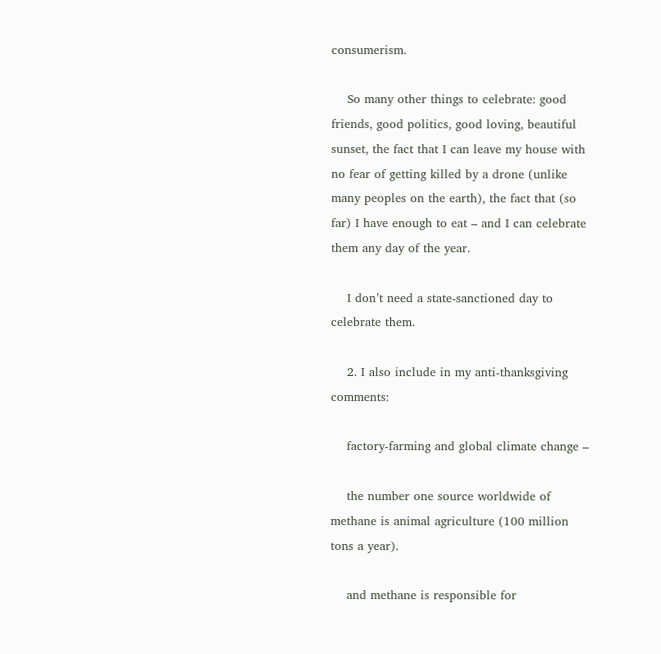consumerism.

    So many other things to celebrate: good friends, good politics, good loving, beautiful sunset, the fact that I can leave my house with no fear of getting killed by a drone (unlike many peoples on the earth), the fact that (so far) I have enough to eat – and I can celebrate them any day of the year.

    I don’t need a state-sanctioned day to celebrate them.

    2. I also include in my anti-thanksgiving comments:

    factory-farming and global climate change –

    the number one source worldwide of methane is animal agriculture (100 million tons a year).

    and methane is responsible for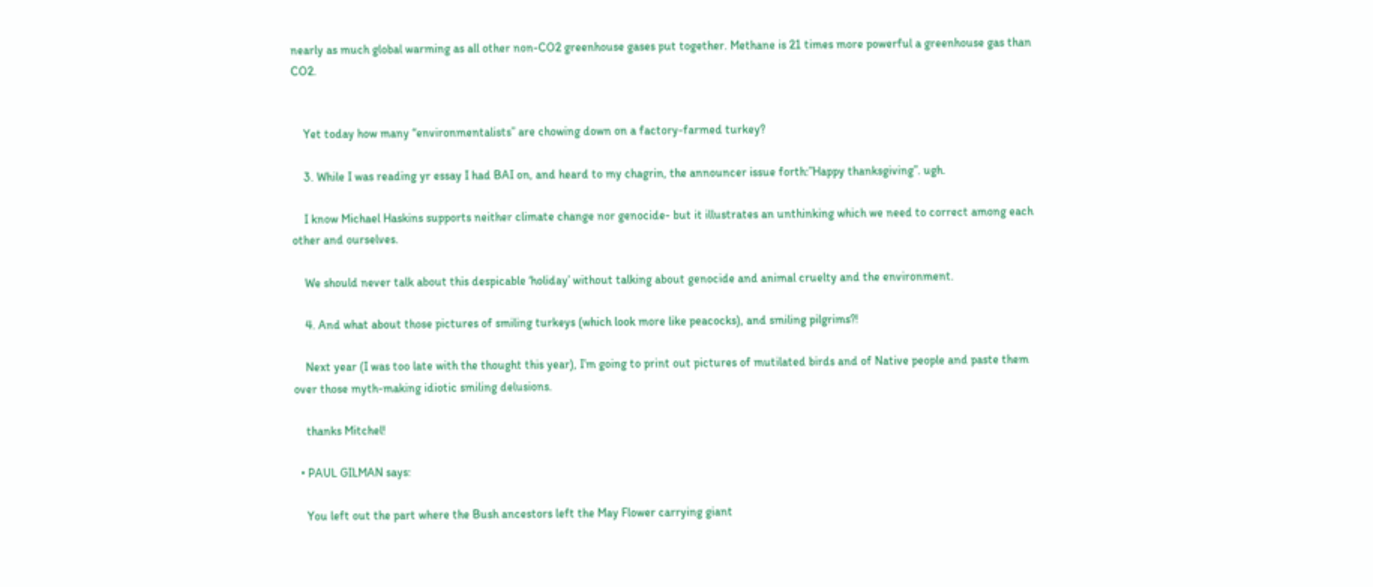nearly as much global warming as all other non-CO2 greenhouse gases put together. Methane is 21 times more powerful a greenhouse gas than CO2.


    Yet today how many “environmentalists” are chowing down on a factory-farmed turkey?

    3. While I was reading yr essay I had BAI on, and heard to my chagrin, the announcer issue forth:”Happy thanksgiving”. ugh.

    I know Michael Haskins supports neither climate change nor genocide- but it illustrates an unthinking which we need to correct among each other and ourselves.

    We should never talk about this despicable ‘holiday’ without talking about genocide and animal cruelty and the environment.

    4. And what about those pictures of smiling turkeys (which look more like peacocks), and smiling pilgrims?!

    Next year (I was too late with the thought this year), I’m going to print out pictures of mutilated birds and of Native people and paste them over those myth-making idiotic smiling delusions.

    thanks Mitchel!

  • PAUL GILMAN says:

    You left out the part where the Bush ancestors left the May Flower carrying giant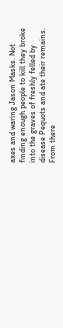axes and waring Jason Masks. Not finding enough people to kill they broke into the graves of freshly felled by disease Pequots and ate their remains. From there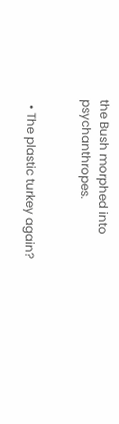the Bush morphed into psychanthropes.


  • The plastic turkey again?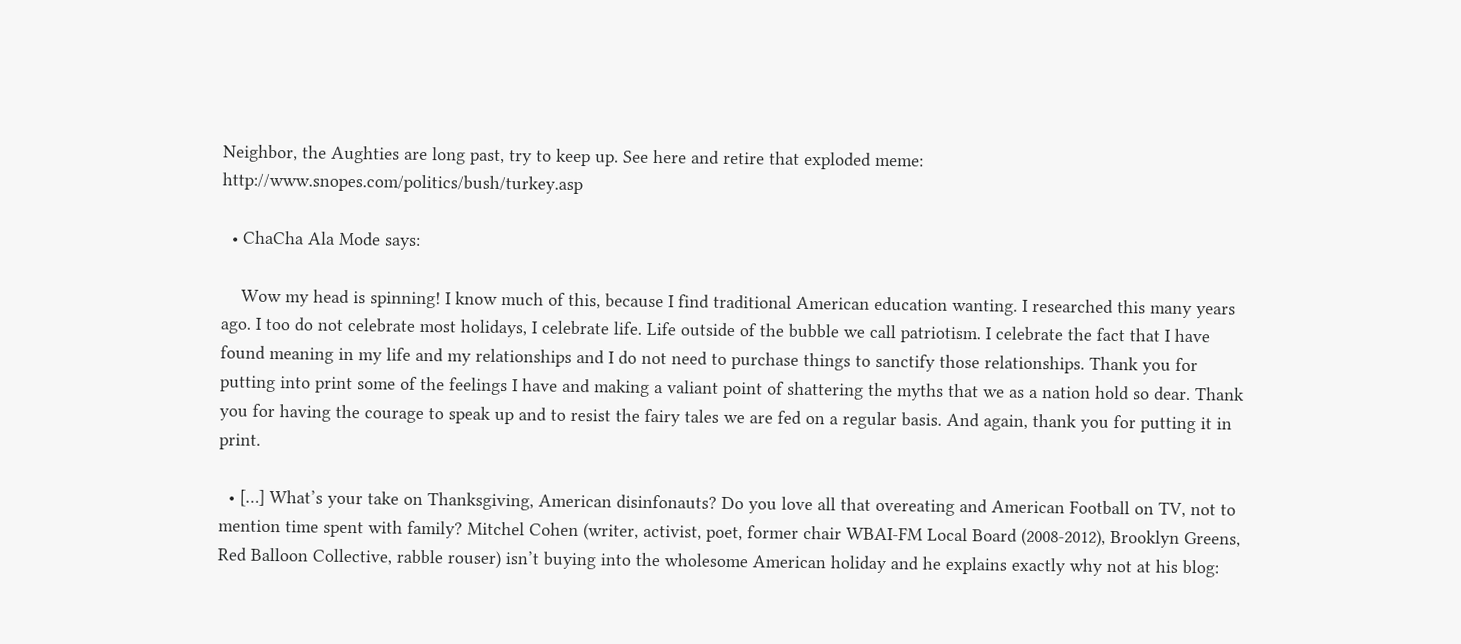Neighbor, the Aughties are long past, try to keep up. See here and retire that exploded meme: http://www.snopes.com/politics/bush/turkey.asp

  • ChaCha Ala Mode says:

    Wow my head is spinning! I know much of this, because I find traditional American education wanting. I researched this many years ago. I too do not celebrate most holidays, I celebrate life. Life outside of the bubble we call patriotism. I celebrate the fact that I have found meaning in my life and my relationships and I do not need to purchase things to sanctify those relationships. Thank you for putting into print some of the feelings I have and making a valiant point of shattering the myths that we as a nation hold so dear. Thank you for having the courage to speak up and to resist the fairy tales we are fed on a regular basis. And again, thank you for putting it in print.

  • […] What’s your take on Thanksgiving, American disinfonauts? Do you love all that overeating and American Football on TV, not to mention time spent with family? Mitchel Cohen (writer, activist, poet, former chair WBAI-FM Local Board (2008-2012), Brooklyn Greens, Red Balloon Collective, rabble rouser) isn’t buying into the wholesome American holiday and he explains exactly why not at his blog: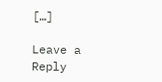[…]

Leave a Reply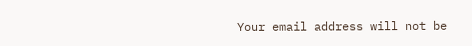Your email address will not be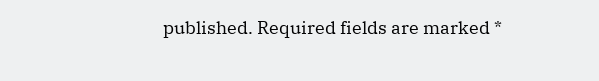published. Required fields are marked *